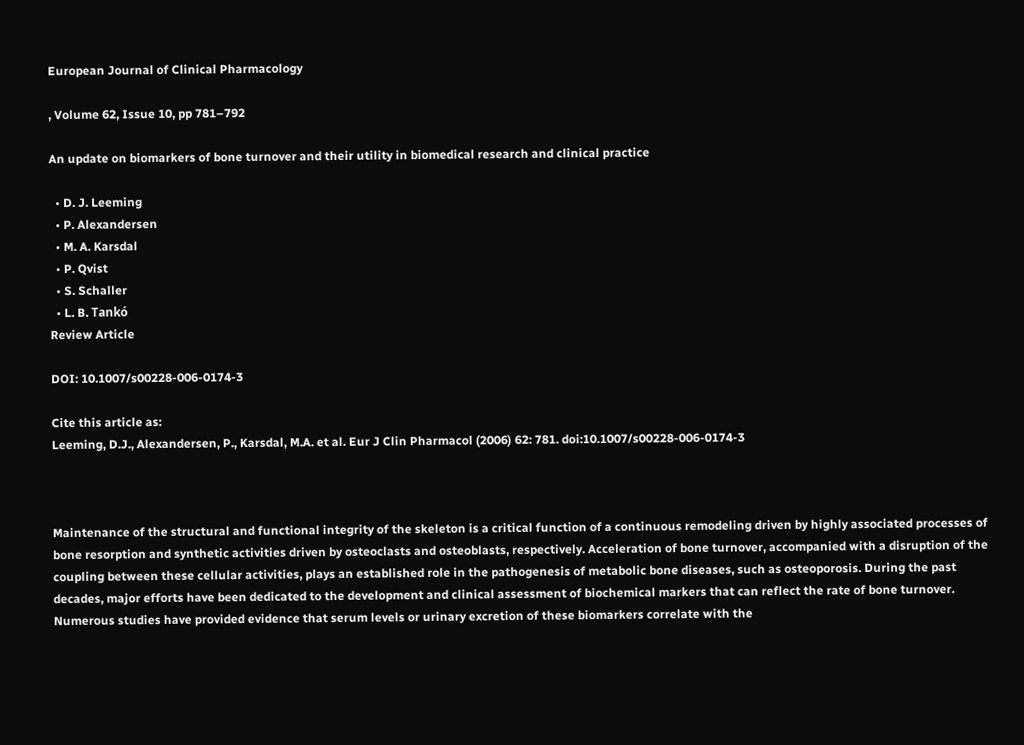European Journal of Clinical Pharmacology

, Volume 62, Issue 10, pp 781–792

An update on biomarkers of bone turnover and their utility in biomedical research and clinical practice

  • D. J. Leeming
  • P. Alexandersen
  • M. A. Karsdal
  • P. Qvist
  • S. Schaller
  • L. B. Tankó
Review Article

DOI: 10.1007/s00228-006-0174-3

Cite this article as:
Leeming, D.J., Alexandersen, P., Karsdal, M.A. et al. Eur J Clin Pharmacol (2006) 62: 781. doi:10.1007/s00228-006-0174-3



Maintenance of the structural and functional integrity of the skeleton is a critical function of a continuous remodeling driven by highly associated processes of bone resorption and synthetic activities driven by osteoclasts and osteoblasts, respectively. Acceleration of bone turnover, accompanied with a disruption of the coupling between these cellular activities, plays an established role in the pathogenesis of metabolic bone diseases, such as osteoporosis. During the past decades, major efforts have been dedicated to the development and clinical assessment of biochemical markers that can reflect the rate of bone turnover. Numerous studies have provided evidence that serum levels or urinary excretion of these biomarkers correlate with the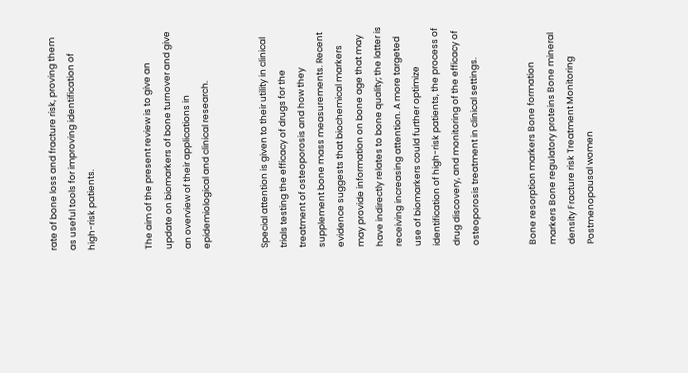rate of bone loss and fracture risk, proving them as useful tools for improving identification of high-risk patients.


The aim of the present review is to give an update on biomarkers of bone turnover and give an overview of their applications in epidemiological and clinical research.


Special attention is given to their utility in clinical trials testing the efficacy of drugs for the treatment of osteoporosis and how they supplement bone mass measurements. Recent evidence suggests that biochemical markers may provide information on bone age that may have indirectly relates to bone quality; the latter is receiving increasing attention. A more targeted use of biomarkers could further optimize identification of high-risk patients, the process of drug discovery, and monitoring of the efficacy of osteoporosis treatment in clinical settings.


Bone resorption markers Bone formation markers Bone regulatory proteins Bone mineral density Fracture risk Treatment Monitoring Postmenopausal women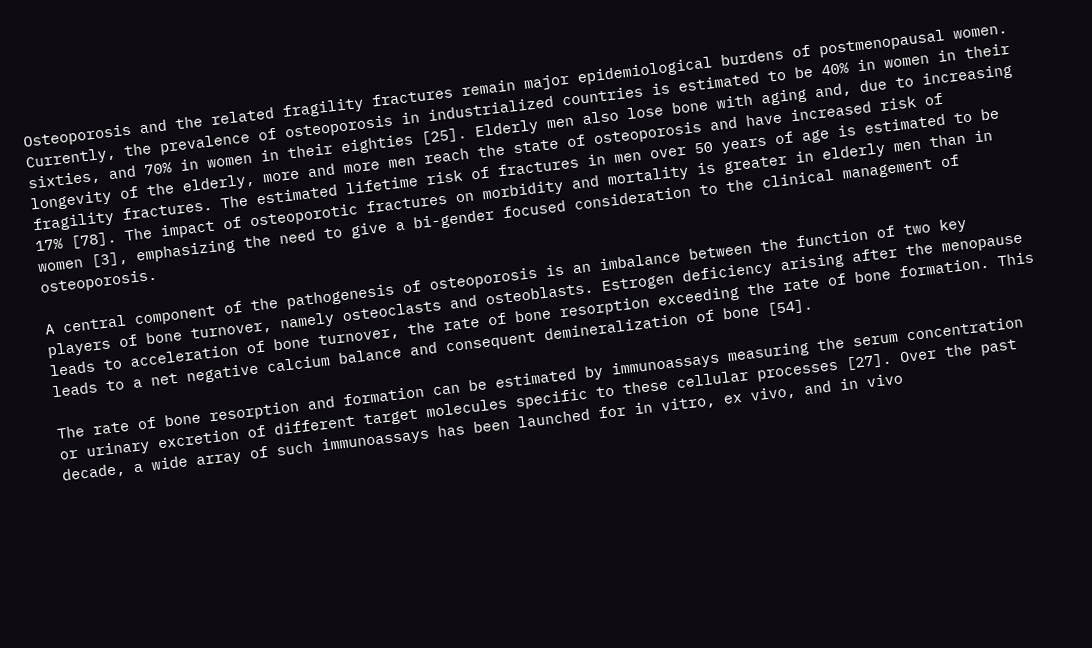Osteoporosis and the related fragility fractures remain major epidemiological burdens of postmenopausal women. Currently, the prevalence of osteoporosis in industrialized countries is estimated to be 40% in women in their sixties, and 70% in women in their eighties [25]. Elderly men also lose bone with aging and, due to increasing longevity of the elderly, more and more men reach the state of osteoporosis and have increased risk of fragility fractures. The estimated lifetime risk of fractures in men over 50 years of age is estimated to be 17% [78]. The impact of osteoporotic fractures on morbidity and mortality is greater in elderly men than in women [3], emphasizing the need to give a bi-gender focused consideration to the clinical management of osteoporosis.

A central component of the pathogenesis of osteoporosis is an imbalance between the function of two key players of bone turnover, namely osteoclasts and osteoblasts. Estrogen deficiency arising after the menopause leads to acceleration of bone turnover, the rate of bone resorption exceeding the rate of bone formation. This leads to a net negative calcium balance and consequent demineralization of bone [54].

The rate of bone resorption and formation can be estimated by immunoassays measuring the serum concentration or urinary excretion of different target molecules specific to these cellular processes [27]. Over the past decade, a wide array of such immunoassays has been launched for in vitro, ex vivo, and in vivo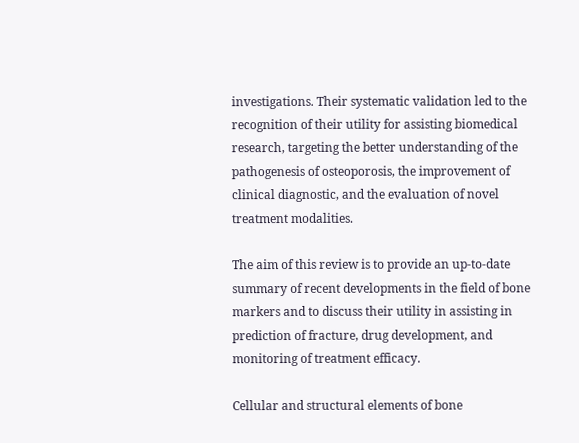investigations. Their systematic validation led to the recognition of their utility for assisting biomedical research, targeting the better understanding of the pathogenesis of osteoporosis, the improvement of clinical diagnostic, and the evaluation of novel treatment modalities.

The aim of this review is to provide an up-to-date summary of recent developments in the field of bone markers and to discuss their utility in assisting in prediction of fracture, drug development, and monitoring of treatment efficacy.

Cellular and structural elements of bone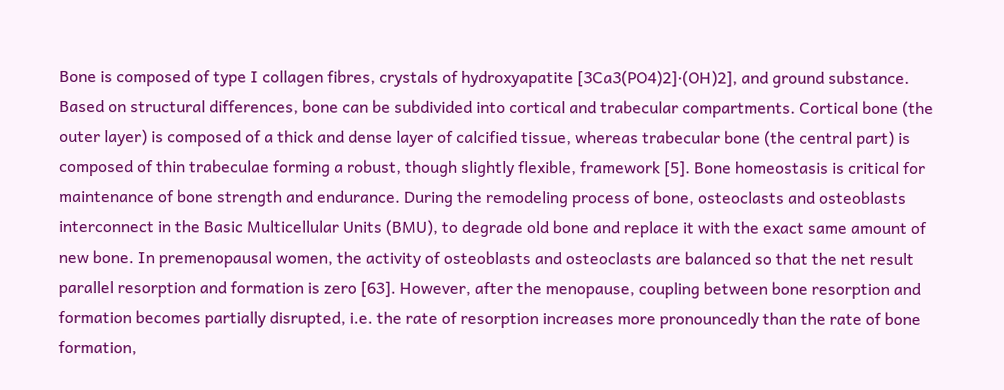Bone is composed of type I collagen fibres, crystals of hydroxyapatite [3Ca3(PO4)2]·(OH)2], and ground substance. Based on structural differences, bone can be subdivided into cortical and trabecular compartments. Cortical bone (the outer layer) is composed of a thick and dense layer of calcified tissue, whereas trabecular bone (the central part) is composed of thin trabeculae forming a robust, though slightly flexible, framework [5]. Bone homeostasis is critical for maintenance of bone strength and endurance. During the remodeling process of bone, osteoclasts and osteoblasts interconnect in the Basic Multicellular Units (BMU), to degrade old bone and replace it with the exact same amount of new bone. In premenopausal women, the activity of osteoblasts and osteoclasts are balanced so that the net result parallel resorption and formation is zero [63]. However, after the menopause, coupling between bone resorption and formation becomes partially disrupted, i.e. the rate of resorption increases more pronouncedly than the rate of bone formation,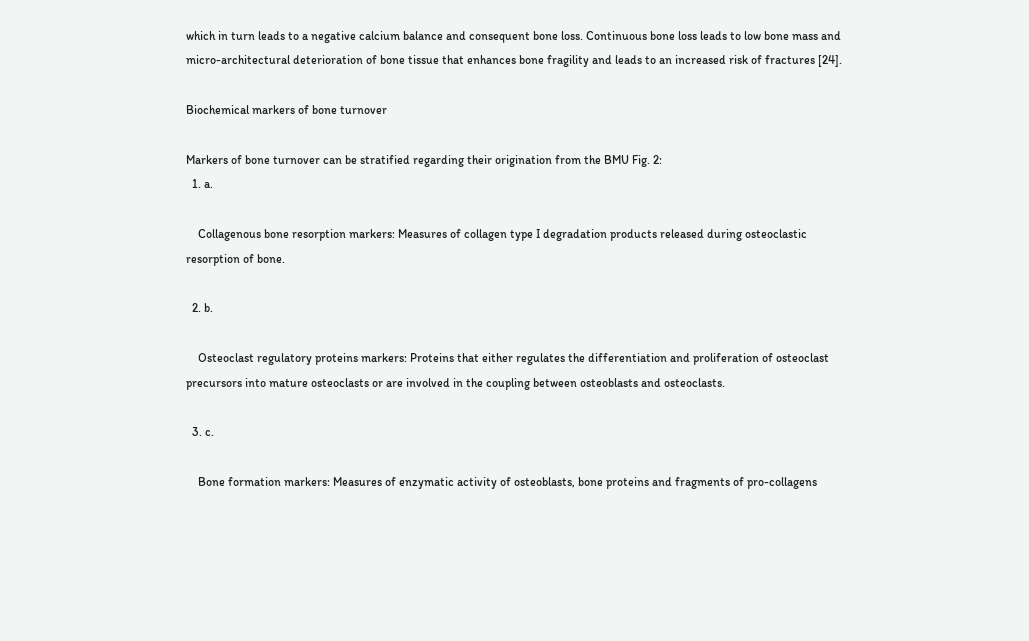which in turn leads to a negative calcium balance and consequent bone loss. Continuous bone loss leads to low bone mass and micro-architectural deterioration of bone tissue that enhances bone fragility and leads to an increased risk of fractures [24].

Biochemical markers of bone turnover

Markers of bone turnover can be stratified regarding their origination from the BMU Fig. 2:
  1. a.

    Collagenous bone resorption markers: Measures of collagen type I degradation products released during osteoclastic resorption of bone.

  2. b.

    Osteoclast regulatory proteins markers: Proteins that either regulates the differentiation and proliferation of osteoclast precursors into mature osteoclasts or are involved in the coupling between osteoblasts and osteoclasts.

  3. c.

    Bone formation markers: Measures of enzymatic activity of osteoblasts, bone proteins and fragments of pro-collagens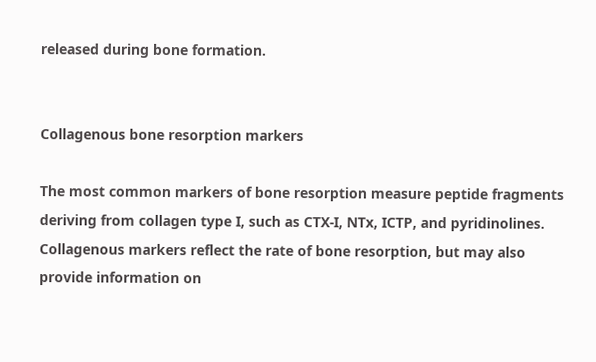released during bone formation.


Collagenous bone resorption markers

The most common markers of bone resorption measure peptide fragments deriving from collagen type I, such as CTX-I, NTx, ICTP, and pyridinolines. Collagenous markers reflect the rate of bone resorption, but may also provide information on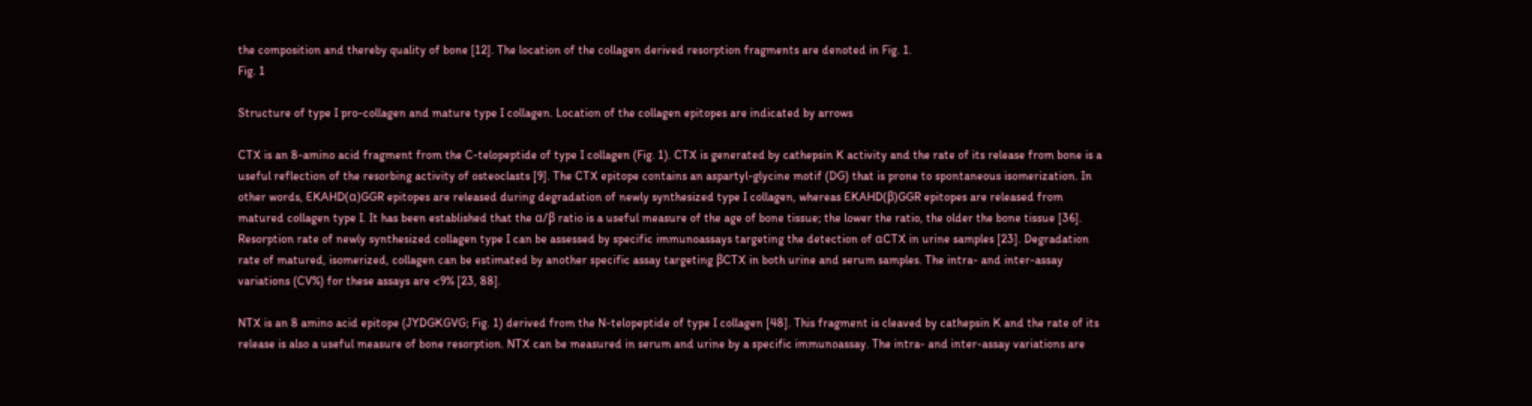the composition and thereby quality of bone [12]. The location of the collagen derived resorption fragments are denoted in Fig. 1.
Fig. 1

Structure of type I pro-collagen and mature type I collagen. Location of the collagen epitopes are indicated by arrows

CTX is an 8-amino acid fragment from the C-telopeptide of type I collagen (Fig. 1). CTX is generated by cathepsin K activity and the rate of its release from bone is a useful reflection of the resorbing activity of osteoclasts [9]. The CTX epitope contains an aspartyl-glycine motif (DG) that is prone to spontaneous isomerization. In other words, EKAHD(α)GGR epitopes are released during degradation of newly synthesized type I collagen, whereas EKAHD(β)GGR epitopes are released from matured collagen type I. It has been established that the α/β ratio is a useful measure of the age of bone tissue; the lower the ratio, the older the bone tissue [36]. Resorption rate of newly synthesized collagen type I can be assessed by specific immunoassays targeting the detection of αCTX in urine samples [23]. Degradation rate of matured, isomerized, collagen can be estimated by another specific assay targeting βCTX in both urine and serum samples. The intra- and inter-assay variations (CV%) for these assays are <9% [23, 88].

NTX is an 8 amino acid epitope (JYDGKGVG; Fig. 1) derived from the N-telopeptide of type I collagen [48]. This fragment is cleaved by cathepsin K and the rate of its release is also a useful measure of bone resorption. NTX can be measured in serum and urine by a specific immunoassay. The intra- and inter-assay variations are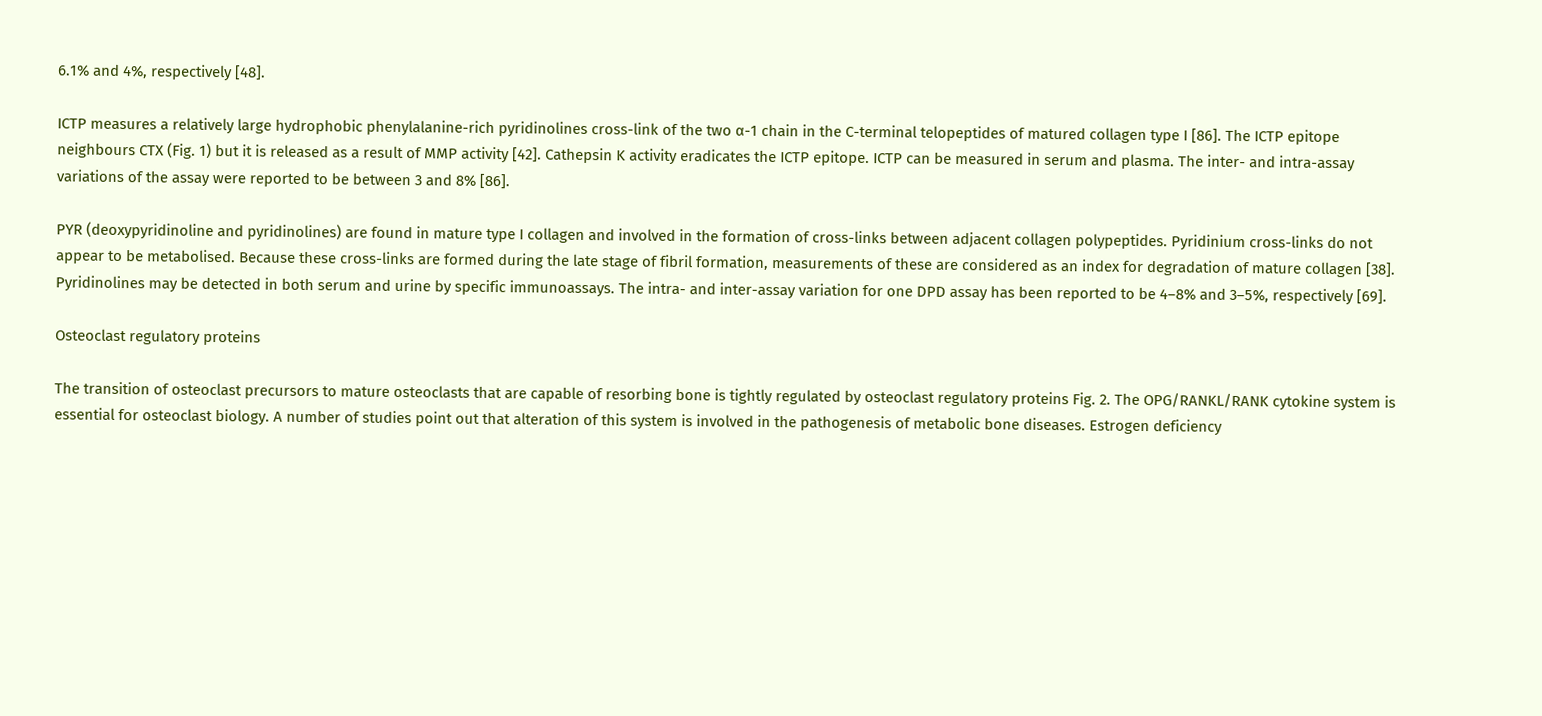6.1% and 4%, respectively [48].

ICTP measures a relatively large hydrophobic phenylalanine-rich pyridinolines cross-link of the two α-1 chain in the C-terminal telopeptides of matured collagen type I [86]. The ICTP epitope neighbours CTX (Fig. 1) but it is released as a result of MMP activity [42]. Cathepsin K activity eradicates the ICTP epitope. ICTP can be measured in serum and plasma. The inter- and intra-assay variations of the assay were reported to be between 3 and 8% [86].

PYR (deoxypyridinoline and pyridinolines) are found in mature type I collagen and involved in the formation of cross-links between adjacent collagen polypeptides. Pyridinium cross-links do not appear to be metabolised. Because these cross-links are formed during the late stage of fibril formation, measurements of these are considered as an index for degradation of mature collagen [38]. Pyridinolines may be detected in both serum and urine by specific immunoassays. The intra- and inter-assay variation for one DPD assay has been reported to be 4–8% and 3–5%, respectively [69].

Osteoclast regulatory proteins

The transition of osteoclast precursors to mature osteoclasts that are capable of resorbing bone is tightly regulated by osteoclast regulatory proteins Fig. 2. The OPG/RANKL/RANK cytokine system is essential for osteoclast biology. A number of studies point out that alteration of this system is involved in the pathogenesis of metabolic bone diseases. Estrogen deficiency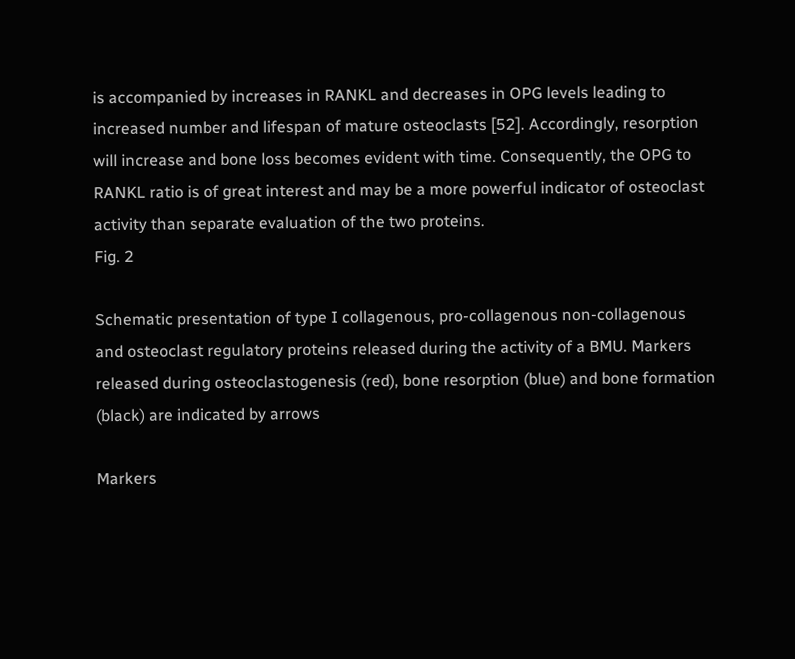is accompanied by increases in RANKL and decreases in OPG levels leading to increased number and lifespan of mature osteoclasts [52]. Accordingly, resorption will increase and bone loss becomes evident with time. Consequently, the OPG to RANKL ratio is of great interest and may be a more powerful indicator of osteoclast activity than separate evaluation of the two proteins.
Fig. 2

Schematic presentation of type I collagenous, pro-collagenous non-collagenous and osteoclast regulatory proteins released during the activity of a BMU. Markers released during osteoclastogenesis (red), bone resorption (blue) and bone formation (black) are indicated by arrows

Markers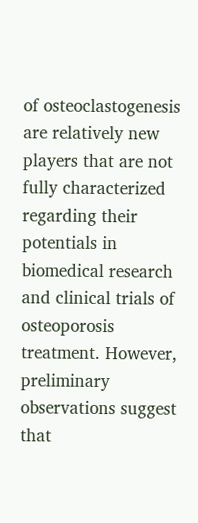of osteoclastogenesis are relatively new players that are not fully characterized regarding their potentials in biomedical research and clinical trials of osteoporosis treatment. However, preliminary observations suggest that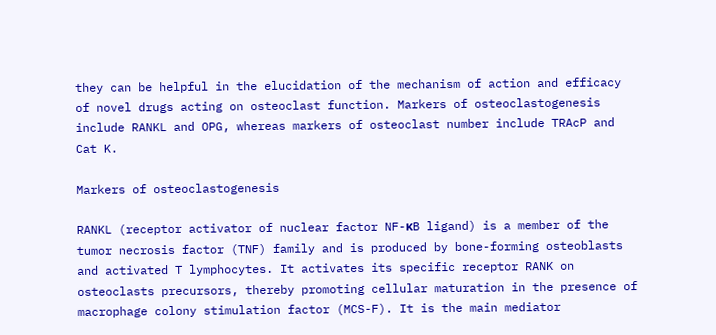they can be helpful in the elucidation of the mechanism of action and efficacy of novel drugs acting on osteoclast function. Markers of osteoclastogenesis include RANKL and OPG, whereas markers of osteoclast number include TRAcP and Cat K.

Markers of osteoclastogenesis

RANKL (receptor activator of nuclear factor NF-κB ligand) is a member of the tumor necrosis factor (TNF) family and is produced by bone-forming osteoblasts and activated T lymphocytes. It activates its specific receptor RANK on osteoclasts precursors, thereby promoting cellular maturation in the presence of macrophage colony stimulation factor (MCS-F). It is the main mediator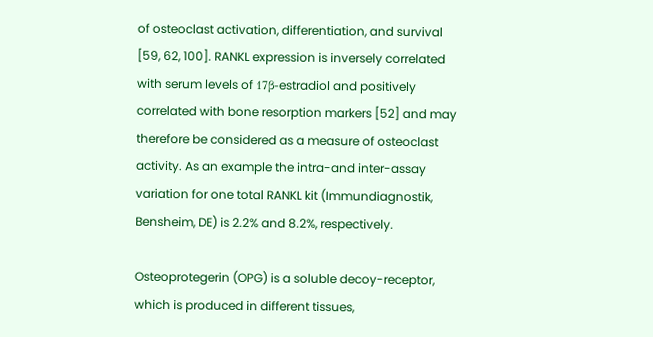of osteoclast activation, differentiation, and survival [59, 62, 100]. RANKL expression is inversely correlated with serum levels of 17β-estradiol and positively correlated with bone resorption markers [52] and may therefore be considered as a measure of osteoclast activity. As an example the intra-and inter-assay variation for one total RANKL kit (Immundiagnostik, Bensheim, DE) is 2.2% and 8.2%, respectively.

Osteoprotegerin (OPG) is a soluble decoy-receptor, which is produced in different tissues,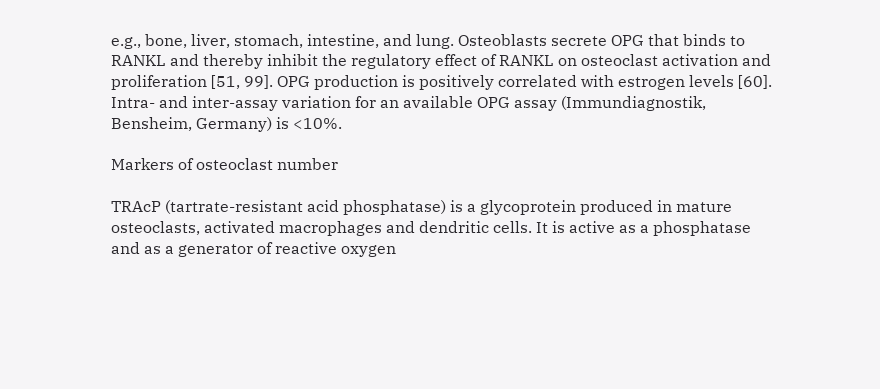e.g., bone, liver, stomach, intestine, and lung. Osteoblasts secrete OPG that binds to RANKL and thereby inhibit the regulatory effect of RANKL on osteoclast activation and proliferation [51, 99]. OPG production is positively correlated with estrogen levels [60]. Intra- and inter-assay variation for an available OPG assay (Immundiagnostik, Bensheim, Germany) is <10%.

Markers of osteoclast number

TRAcP (tartrate-resistant acid phosphatase) is a glycoprotein produced in mature osteoclasts, activated macrophages and dendritic cells. It is active as a phosphatase and as a generator of reactive oxygen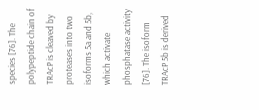species [76]. The polypeptide chain of TRAcP is cleaved by proteases into two isoforms 5a and 5b, which activate phosphatase activity [76]. The isoform TRAcP 5b is derived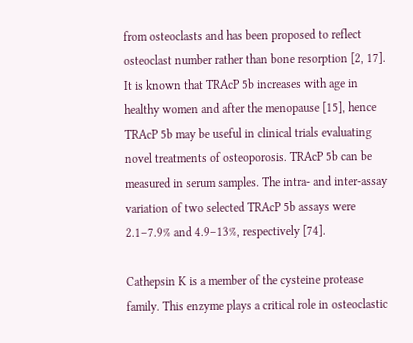from osteoclasts and has been proposed to reflect osteoclast number rather than bone resorption [2, 17]. It is known that TRAcP 5b increases with age in healthy women and after the menopause [15], hence TRAcP 5b may be useful in clinical trials evaluating novel treatments of osteoporosis. TRAcP 5b can be measured in serum samples. The intra- and inter-assay variation of two selected TRAcP 5b assays were 2.1–7.9% and 4.9–13%, respectively [74].

Cathepsin K is a member of the cysteine protease family. This enzyme plays a critical role in osteoclastic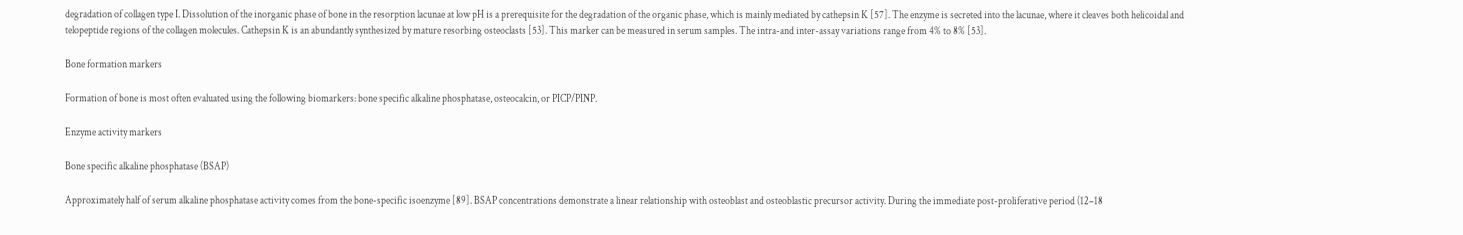degradation of collagen type I. Dissolution of the inorganic phase of bone in the resorption lacunae at low pH is a prerequisite for the degradation of the organic phase, which is mainly mediated by cathepsin K [57]. The enzyme is secreted into the lacunae, where it cleaves both helicoidal and telopeptide regions of the collagen molecules. Cathepsin K is an abundantly synthesized by mature resorbing osteoclasts [53]. This marker can be measured in serum samples. The intra-and inter-assay variations range from 4% to 8% [53].

Bone formation markers

Formation of bone is most often evaluated using the following biomarkers: bone specific alkaline phosphatase, osteocalcin, or PICP/PINP.

Enzyme activity markers

Bone specific alkaline phosphatase (BSAP)

Approximately half of serum alkaline phosphatase activity comes from the bone-specific isoenzyme [89]. BSAP concentrations demonstrate a linear relationship with osteoblast and osteoblastic precursor activity. During the immediate post-proliferative period (12–18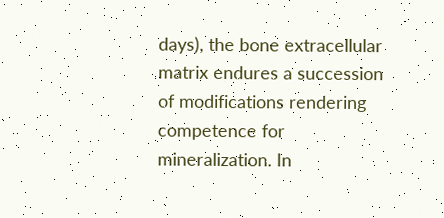days), the bone extracellular matrix endures a succession of modifications rendering competence for mineralization. In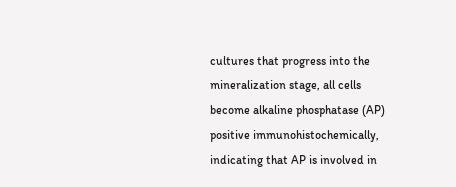cultures that progress into the mineralization stage, all cells become alkaline phosphatase (AP) positive immunohistochemically, indicating that AP is involved in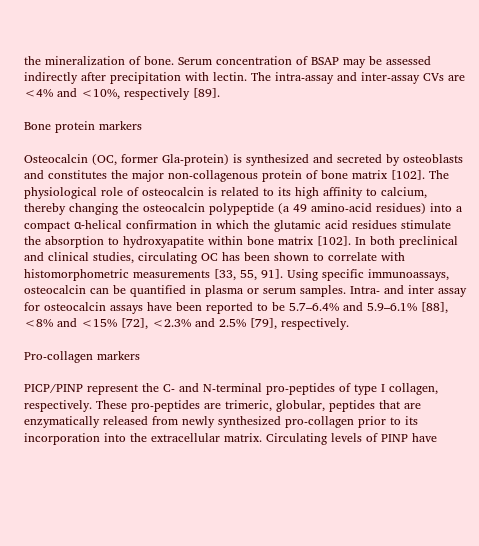the mineralization of bone. Serum concentration of BSAP may be assessed indirectly after precipitation with lectin. The intra-assay and inter-assay CVs are <4% and <10%, respectively [89].

Bone protein markers

Osteocalcin (OC, former Gla-protein) is synthesized and secreted by osteoblasts and constitutes the major non-collagenous protein of bone matrix [102]. The physiological role of osteocalcin is related to its high affinity to calcium, thereby changing the osteocalcin polypeptide (a 49 amino-acid residues) into a compact α-helical confirmation in which the glutamic acid residues stimulate the absorption to hydroxyapatite within bone matrix [102]. In both preclinical and clinical studies, circulating OC has been shown to correlate with histomorphometric measurements [33, 55, 91]. Using specific immunoassays, osteocalcin can be quantified in plasma or serum samples. Intra- and inter assay for osteocalcin assays have been reported to be 5.7–6.4% and 5.9–6.1% [88], <8% and <15% [72], <2.3% and 2.5% [79], respectively.

Pro-collagen markers

PICP/PINP represent the C- and N-terminal pro-peptides of type I collagen, respectively. These pro-peptides are trimeric, globular, peptides that are enzymatically released from newly synthesized pro-collagen prior to its incorporation into the extracellular matrix. Circulating levels of PINP have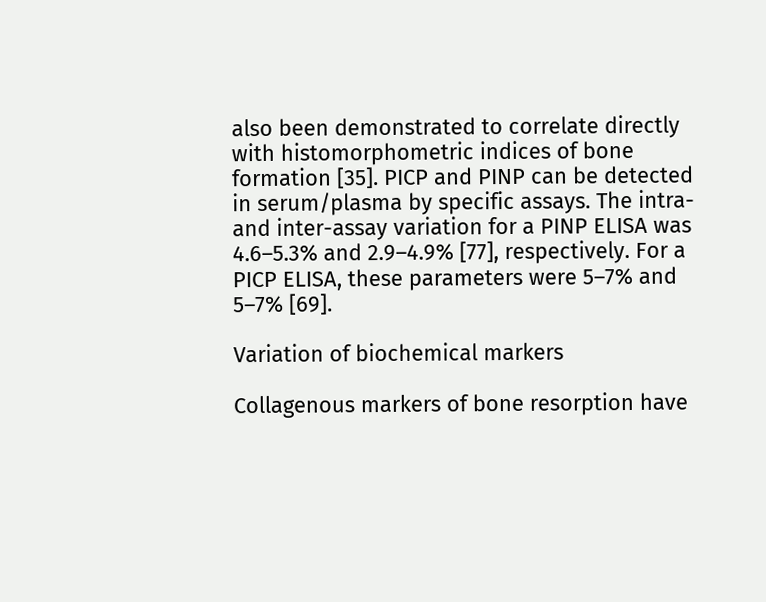also been demonstrated to correlate directly with histomorphometric indices of bone formation [35]. PICP and PINP can be detected in serum/plasma by specific assays. The intra- and inter-assay variation for a PINP ELISA was 4.6–5.3% and 2.9–4.9% [77], respectively. For a PICP ELISA, these parameters were 5–7% and 5–7% [69].

Variation of biochemical markers

Collagenous markers of bone resorption have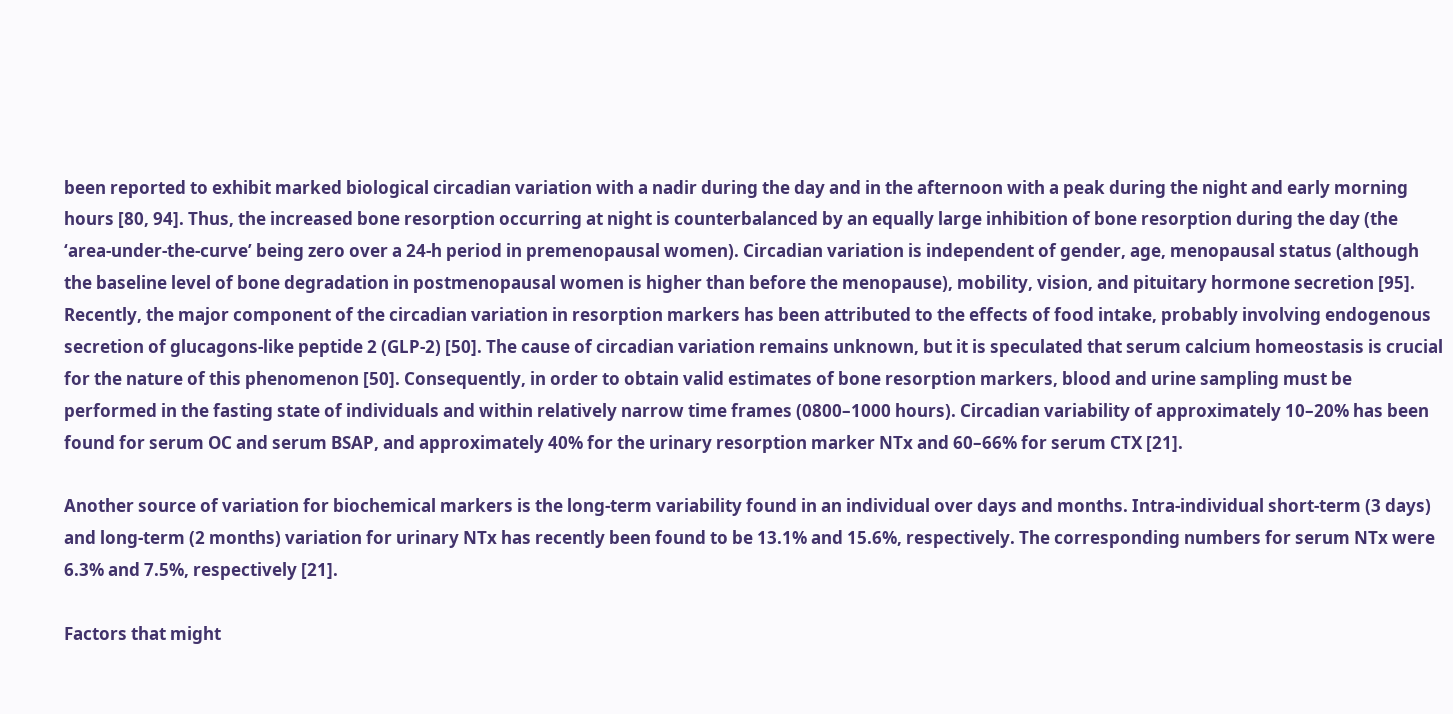been reported to exhibit marked biological circadian variation with a nadir during the day and in the afternoon with a peak during the night and early morning hours [80, 94]. Thus, the increased bone resorption occurring at night is counterbalanced by an equally large inhibition of bone resorption during the day (the ‘area-under-the-curve’ being zero over a 24-h period in premenopausal women). Circadian variation is independent of gender, age, menopausal status (although the baseline level of bone degradation in postmenopausal women is higher than before the menopause), mobility, vision, and pituitary hormone secretion [95]. Recently, the major component of the circadian variation in resorption markers has been attributed to the effects of food intake, probably involving endogenous secretion of glucagons-like peptide 2 (GLP-2) [50]. The cause of circadian variation remains unknown, but it is speculated that serum calcium homeostasis is crucial for the nature of this phenomenon [50]. Consequently, in order to obtain valid estimates of bone resorption markers, blood and urine sampling must be performed in the fasting state of individuals and within relatively narrow time frames (0800–1000 hours). Circadian variability of approximately 10–20% has been found for serum OC and serum BSAP, and approximately 40% for the urinary resorption marker NTx and 60–66% for serum CTX [21].

Another source of variation for biochemical markers is the long-term variability found in an individual over days and months. Intra-individual short-term (3 days) and long-term (2 months) variation for urinary NTx has recently been found to be 13.1% and 15.6%, respectively. The corresponding numbers for serum NTx were 6.3% and 7.5%, respectively [21].

Factors that might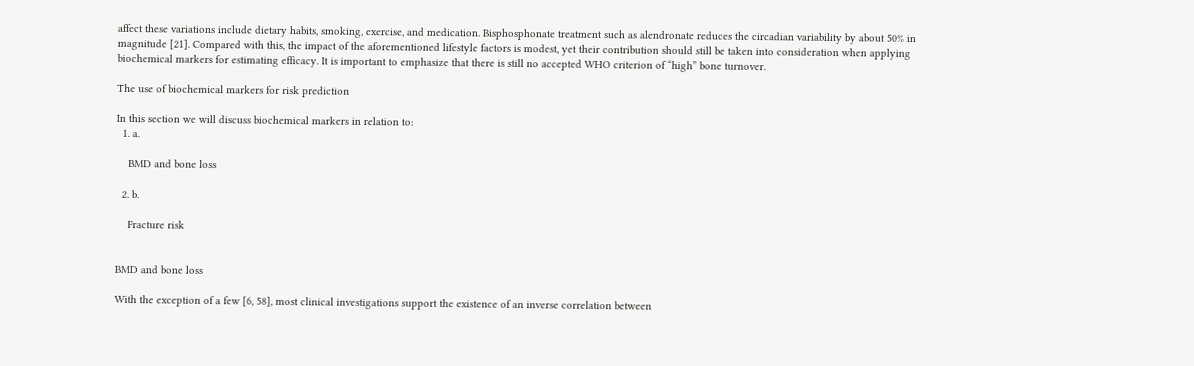affect these variations include dietary habits, smoking, exercise, and medication. Bisphosphonate treatment such as alendronate reduces the circadian variability by about 50% in magnitude [21]. Compared with this, the impact of the aforementioned lifestyle factors is modest, yet their contribution should still be taken into consideration when applying biochemical markers for estimating efficacy. It is important to emphasize that there is still no accepted WHO criterion of “high” bone turnover.

The use of biochemical markers for risk prediction

In this section we will discuss biochemical markers in relation to:
  1. a.

    BMD and bone loss

  2. b.

    Fracture risk


BMD and bone loss

With the exception of a few [6, 58], most clinical investigations support the existence of an inverse correlation between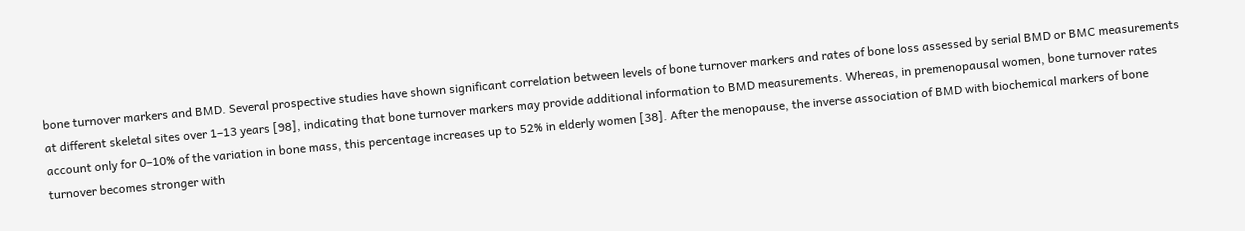bone turnover markers and BMD. Several prospective studies have shown significant correlation between levels of bone turnover markers and rates of bone loss assessed by serial BMD or BMC measurements at different skeletal sites over 1–13 years [98], indicating that bone turnover markers may provide additional information to BMD measurements. Whereas, in premenopausal women, bone turnover rates account only for 0–10% of the variation in bone mass, this percentage increases up to 52% in elderly women [38]. After the menopause, the inverse association of BMD with biochemical markers of bone turnover becomes stronger with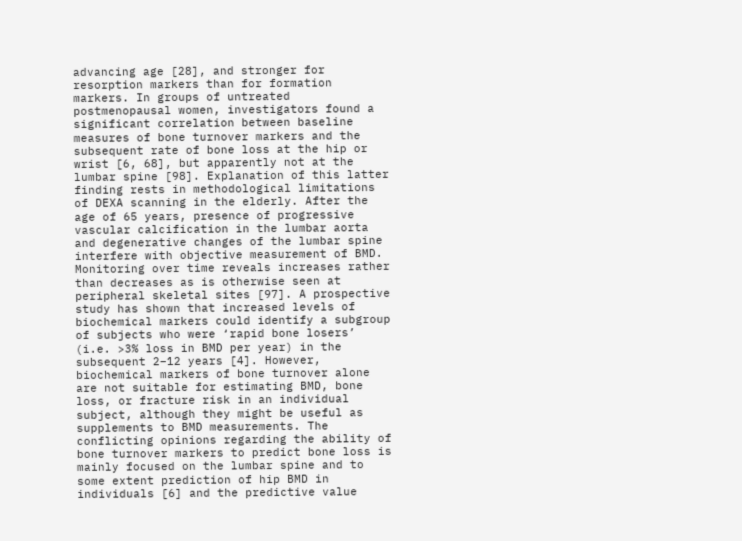advancing age [28], and stronger for resorption markers than for formation markers. In groups of untreated postmenopausal women, investigators found a significant correlation between baseline measures of bone turnover markers and the subsequent rate of bone loss at the hip or wrist [6, 68], but apparently not at the lumbar spine [98]. Explanation of this latter finding rests in methodological limitations of DEXA scanning in the elderly. After the age of 65 years, presence of progressive vascular calcification in the lumbar aorta and degenerative changes of the lumbar spine interfere with objective measurement of BMD. Monitoring over time reveals increases rather than decreases as is otherwise seen at peripheral skeletal sites [97]. A prospective study has shown that increased levels of biochemical markers could identify a subgroup of subjects who were ‘rapid bone losers’ (i.e. >3% loss in BMD per year) in the subsequent 2–12 years [4]. However, biochemical markers of bone turnover alone are not suitable for estimating BMD, bone loss, or fracture risk in an individual subject, although they might be useful as supplements to BMD measurements. The conflicting opinions regarding the ability of bone turnover markers to predict bone loss is mainly focused on the lumbar spine and to some extent prediction of hip BMD in individuals [6] and the predictive value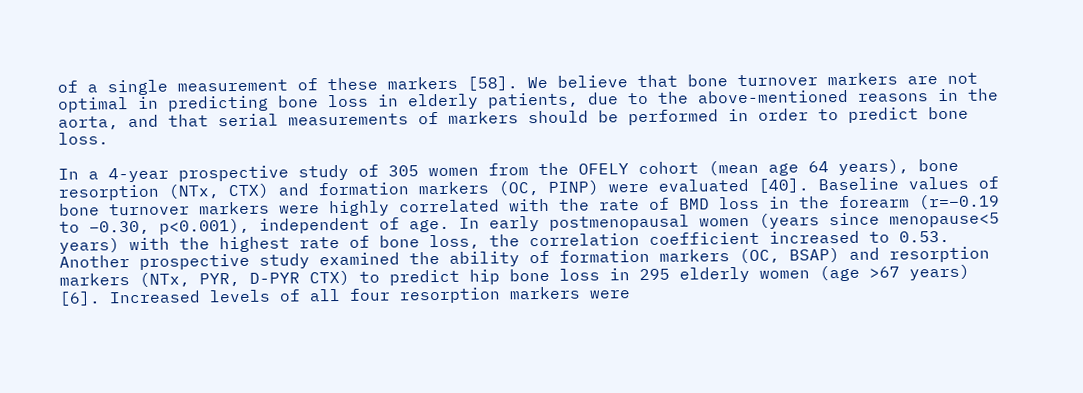of a single measurement of these markers [58]. We believe that bone turnover markers are not optimal in predicting bone loss in elderly patients, due to the above-mentioned reasons in the aorta, and that serial measurements of markers should be performed in order to predict bone loss.

In a 4-year prospective study of 305 women from the OFELY cohort (mean age 64 years), bone resorption (NTx, CTX) and formation markers (OC, PINP) were evaluated [40]. Baseline values of bone turnover markers were highly correlated with the rate of BMD loss in the forearm (r=−0.19 to −0.30, p<0.001), independent of age. In early postmenopausal women (years since menopause<5 years) with the highest rate of bone loss, the correlation coefficient increased to 0.53. Another prospective study examined the ability of formation markers (OC, BSAP) and resorption markers (NTx, PYR, D-PYR CTX) to predict hip bone loss in 295 elderly women (age >67 years) [6]. Increased levels of all four resorption markers were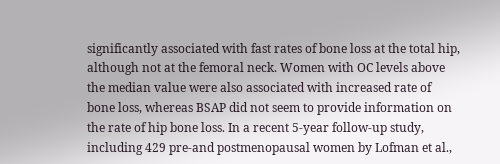significantly associated with fast rates of bone loss at the total hip, although not at the femoral neck. Women with OC levels above the median value were also associated with increased rate of bone loss, whereas BSAP did not seem to provide information on the rate of hip bone loss. In a recent 5-year follow-up study, including 429 pre-and postmenopausal women by Lofman et al.,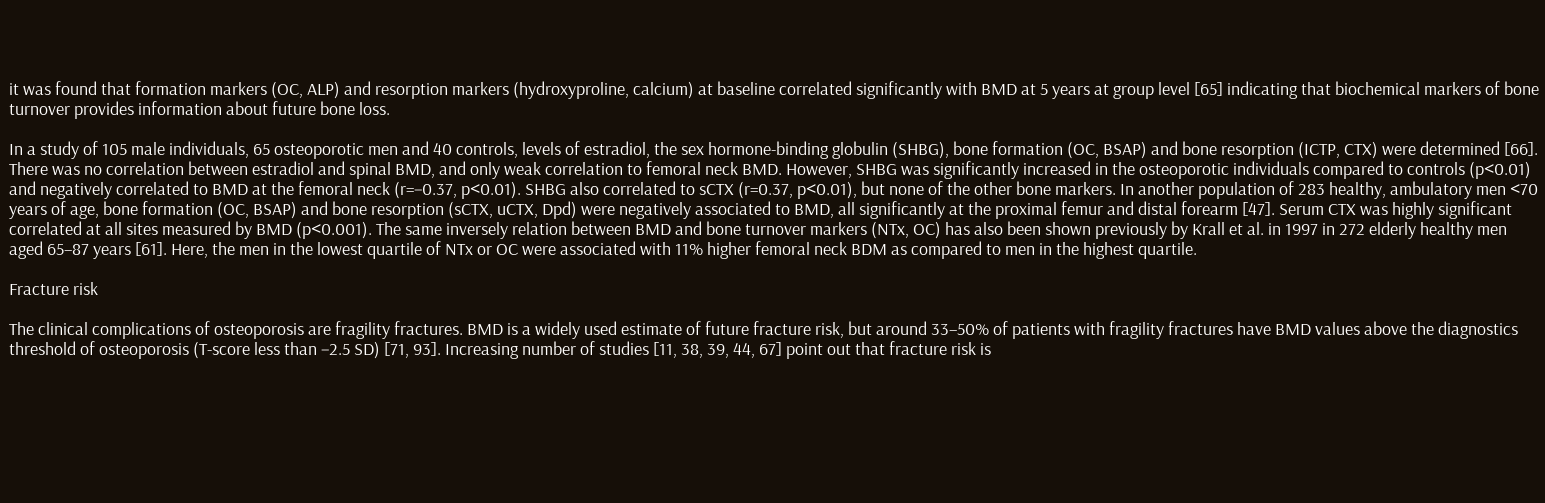it was found that formation markers (OC, ALP) and resorption markers (hydroxyproline, calcium) at baseline correlated significantly with BMD at 5 years at group level [65] indicating that biochemical markers of bone turnover provides information about future bone loss.

In a study of 105 male individuals, 65 osteoporotic men and 40 controls, levels of estradiol, the sex hormone-binding globulin (SHBG), bone formation (OC, BSAP) and bone resorption (ICTP, CTX) were determined [66]. There was no correlation between estradiol and spinal BMD, and only weak correlation to femoral neck BMD. However, SHBG was significantly increased in the osteoporotic individuals compared to controls (p<0.01) and negatively correlated to BMD at the femoral neck (r=−0.37, p<0.01). SHBG also correlated to sCTX (r=0.37, p<0.01), but none of the other bone markers. In another population of 283 healthy, ambulatory men <70 years of age, bone formation (OC, BSAP) and bone resorption (sCTX, uCTX, Dpd) were negatively associated to BMD, all significantly at the proximal femur and distal forearm [47]. Serum CTX was highly significant correlated at all sites measured by BMD (p<0.001). The same inversely relation between BMD and bone turnover markers (NTx, OC) has also been shown previously by Krall et al. in 1997 in 272 elderly healthy men aged 65–87 years [61]. Here, the men in the lowest quartile of NTx or OC were associated with 11% higher femoral neck BDM as compared to men in the highest quartile.

Fracture risk

The clinical complications of osteoporosis are fragility fractures. BMD is a widely used estimate of future fracture risk, but around 33–50% of patients with fragility fractures have BMD values above the diagnostics threshold of osteoporosis (T-score less than −2.5 SD) [71, 93]. Increasing number of studies [11, 38, 39, 44, 67] point out that fracture risk is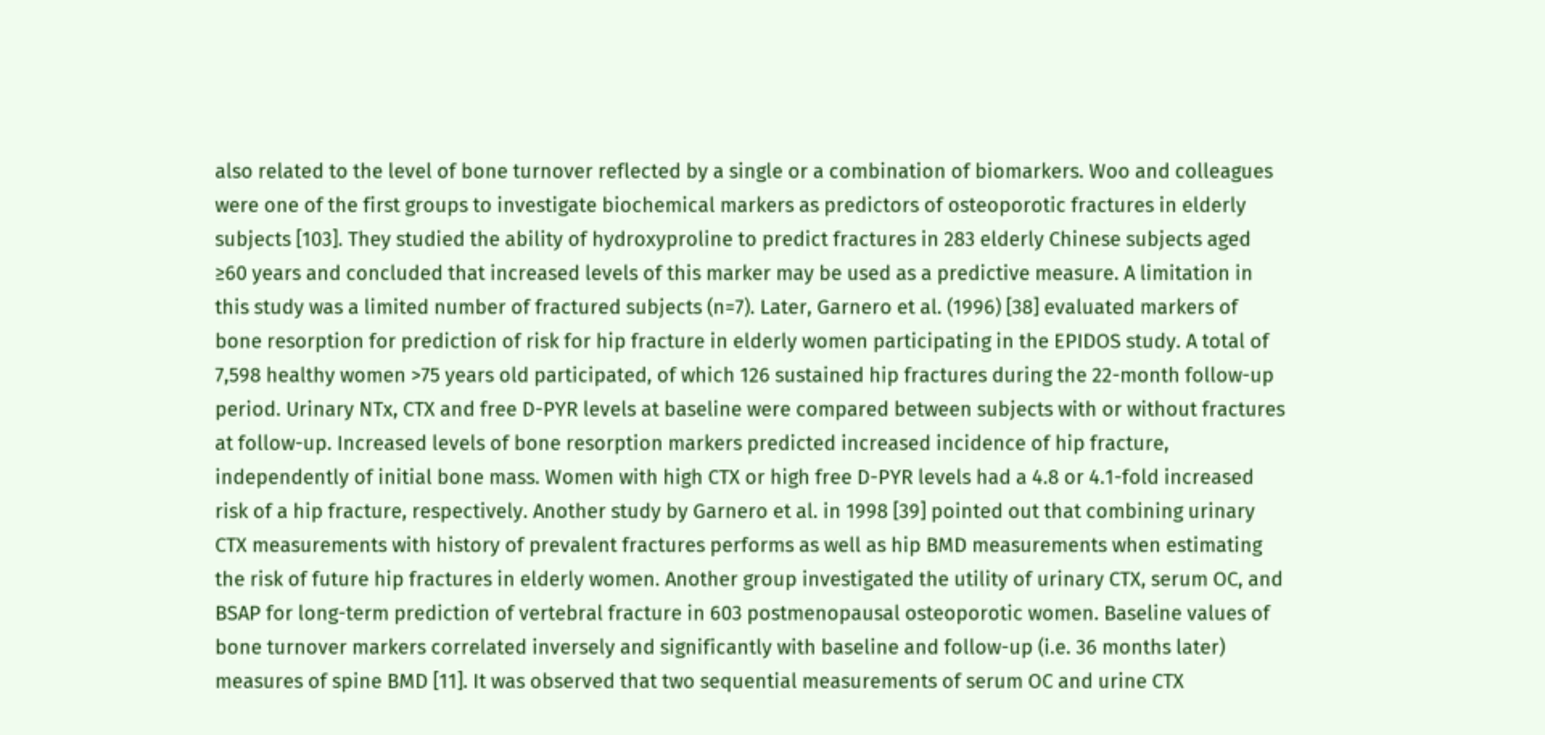also related to the level of bone turnover reflected by a single or a combination of biomarkers. Woo and colleagues were one of the first groups to investigate biochemical markers as predictors of osteoporotic fractures in elderly subjects [103]. They studied the ability of hydroxyproline to predict fractures in 283 elderly Chinese subjects aged ≥60 years and concluded that increased levels of this marker may be used as a predictive measure. A limitation in this study was a limited number of fractured subjects (n=7). Later, Garnero et al. (1996) [38] evaluated markers of bone resorption for prediction of risk for hip fracture in elderly women participating in the EPIDOS study. A total of 7,598 healthy women >75 years old participated, of which 126 sustained hip fractures during the 22-month follow-up period. Urinary NTx, CTX and free D-PYR levels at baseline were compared between subjects with or without fractures at follow-up. Increased levels of bone resorption markers predicted increased incidence of hip fracture, independently of initial bone mass. Women with high CTX or high free D-PYR levels had a 4.8 or 4.1-fold increased risk of a hip fracture, respectively. Another study by Garnero et al. in 1998 [39] pointed out that combining urinary CTX measurements with history of prevalent fractures performs as well as hip BMD measurements when estimating the risk of future hip fractures in elderly women. Another group investigated the utility of urinary CTX, serum OC, and BSAP for long-term prediction of vertebral fracture in 603 postmenopausal osteoporotic women. Baseline values of bone turnover markers correlated inversely and significantly with baseline and follow-up (i.e. 36 months later) measures of spine BMD [11]. It was observed that two sequential measurements of serum OC and urine CTX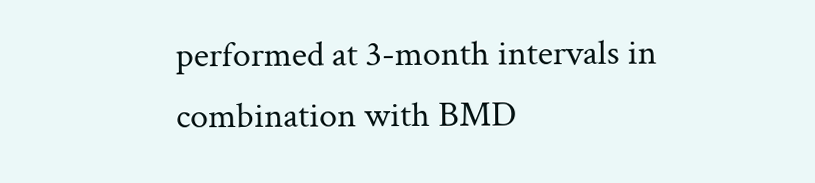performed at 3-month intervals in combination with BMD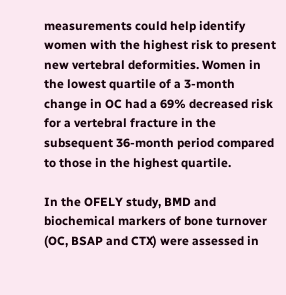measurements could help identify women with the highest risk to present new vertebral deformities. Women in the lowest quartile of a 3-month change in OC had a 69% decreased risk for a vertebral fracture in the subsequent 36-month period compared to those in the highest quartile.

In the OFELY study, BMD and biochemical markers of bone turnover (OC, BSAP and CTX) were assessed in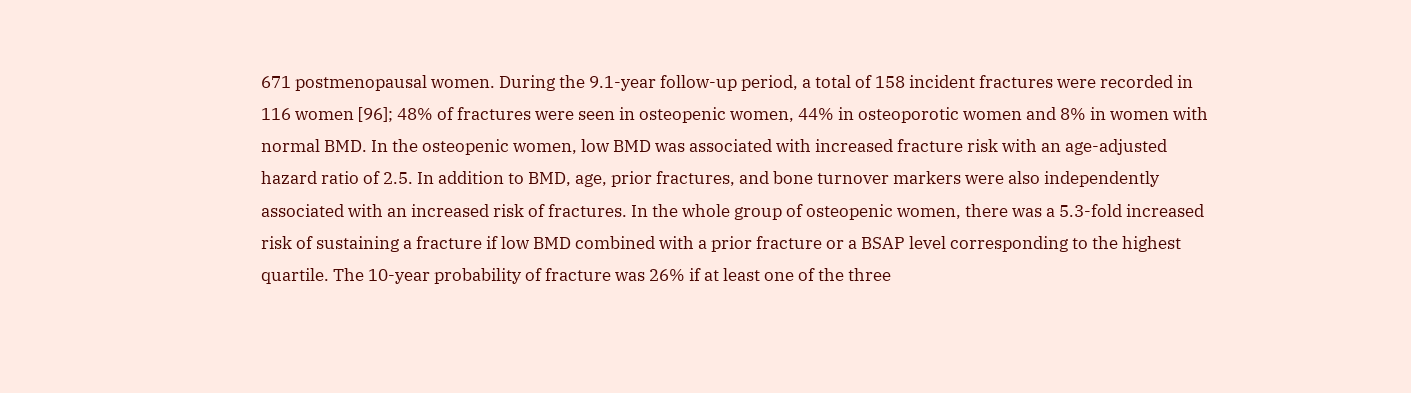671 postmenopausal women. During the 9.1-year follow-up period, a total of 158 incident fractures were recorded in 116 women [96]; 48% of fractures were seen in osteopenic women, 44% in osteoporotic women and 8% in women with normal BMD. In the osteopenic women, low BMD was associated with increased fracture risk with an age-adjusted hazard ratio of 2.5. In addition to BMD, age, prior fractures, and bone turnover markers were also independently associated with an increased risk of fractures. In the whole group of osteopenic women, there was a 5.3-fold increased risk of sustaining a fracture if low BMD combined with a prior fracture or a BSAP level corresponding to the highest quartile. The 10-year probability of fracture was 26% if at least one of the three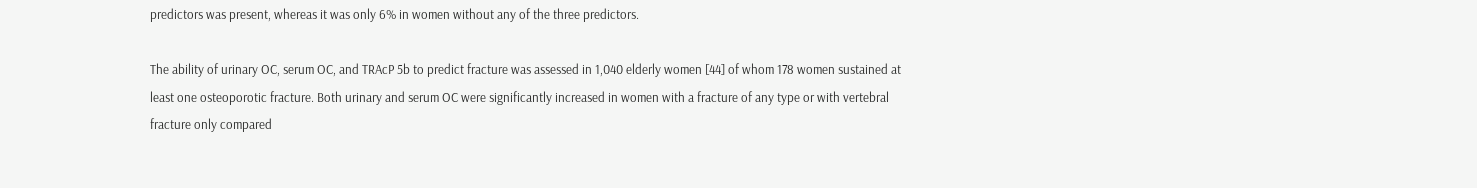predictors was present, whereas it was only 6% in women without any of the three predictors.

The ability of urinary OC, serum OC, and TRAcP 5b to predict fracture was assessed in 1,040 elderly women [44] of whom 178 women sustained at least one osteoporotic fracture. Both urinary and serum OC were significantly increased in women with a fracture of any type or with vertebral fracture only compared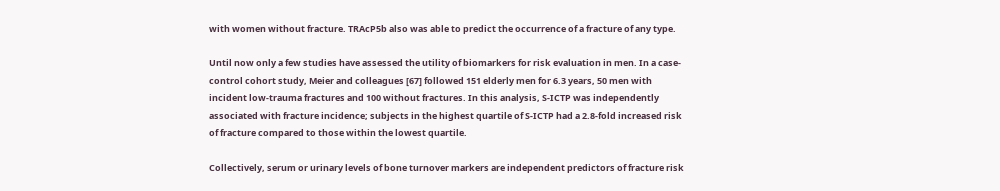with women without fracture. TRAcP5b also was able to predict the occurrence of a fracture of any type.

Until now only a few studies have assessed the utility of biomarkers for risk evaluation in men. In a case-control cohort study, Meier and colleagues [67] followed 151 elderly men for 6.3 years, 50 men with incident low-trauma fractures and 100 without fractures. In this analysis, S-ICTP was independently associated with fracture incidence; subjects in the highest quartile of S-ICTP had a 2.8-fold increased risk of fracture compared to those within the lowest quartile.

Collectively, serum or urinary levels of bone turnover markers are independent predictors of fracture risk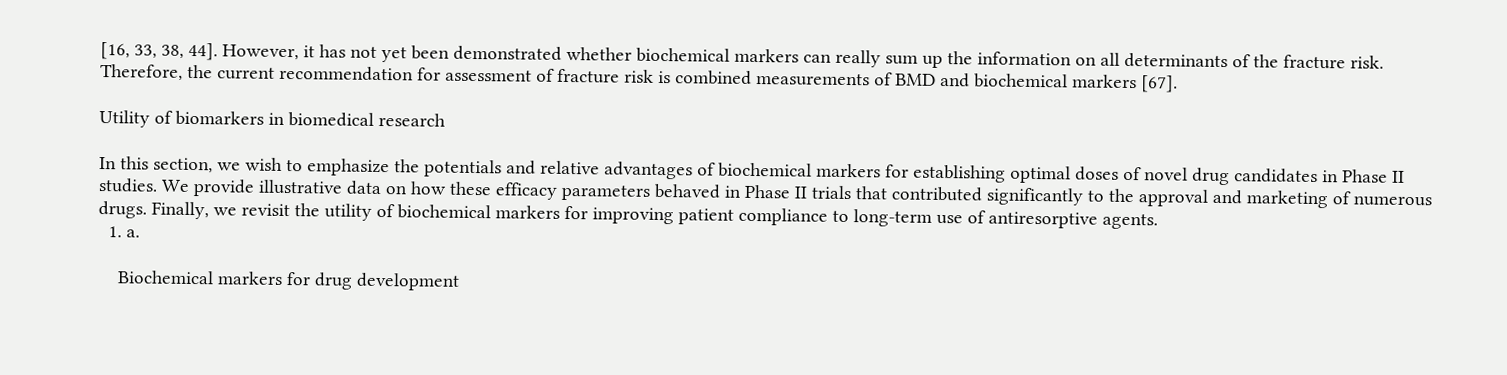[16, 33, 38, 44]. However, it has not yet been demonstrated whether biochemical markers can really sum up the information on all determinants of the fracture risk. Therefore, the current recommendation for assessment of fracture risk is combined measurements of BMD and biochemical markers [67].

Utility of biomarkers in biomedical research

In this section, we wish to emphasize the potentials and relative advantages of biochemical markers for establishing optimal doses of novel drug candidates in Phase II studies. We provide illustrative data on how these efficacy parameters behaved in Phase II trials that contributed significantly to the approval and marketing of numerous drugs. Finally, we revisit the utility of biochemical markers for improving patient compliance to long-term use of antiresorptive agents.
  1. a.

    Biochemical markers for drug development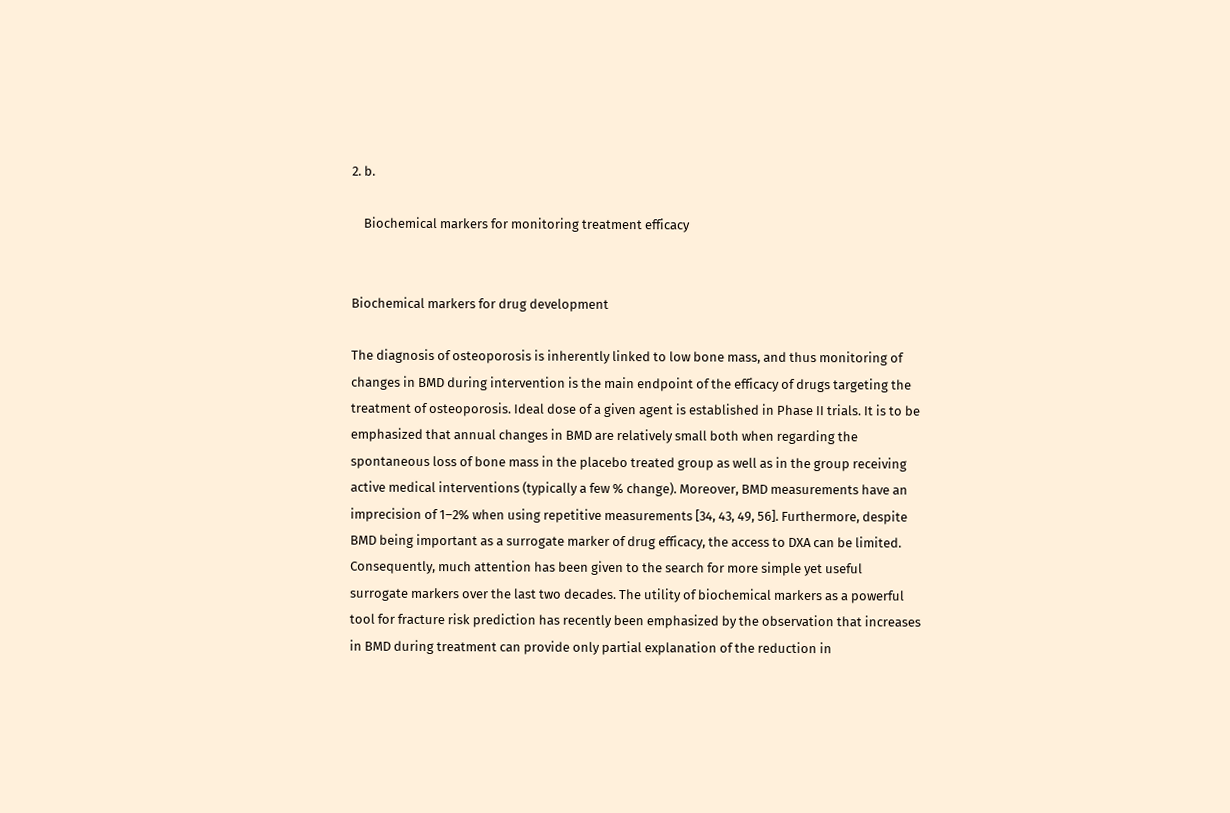2. b.

    Biochemical markers for monitoring treatment efficacy


Biochemical markers for drug development

The diagnosis of osteoporosis is inherently linked to low bone mass, and thus monitoring of changes in BMD during intervention is the main endpoint of the efficacy of drugs targeting the treatment of osteoporosis. Ideal dose of a given agent is established in Phase II trials. It is to be emphasized that annual changes in BMD are relatively small both when regarding the spontaneous loss of bone mass in the placebo treated group as well as in the group receiving active medical interventions (typically a few % change). Moreover, BMD measurements have an imprecision of 1–2% when using repetitive measurements [34, 43, 49, 56]. Furthermore, despite BMD being important as a surrogate marker of drug efficacy, the access to DXA can be limited. Consequently, much attention has been given to the search for more simple yet useful surrogate markers over the last two decades. The utility of biochemical markers as a powerful tool for fracture risk prediction has recently been emphasized by the observation that increases in BMD during treatment can provide only partial explanation of the reduction in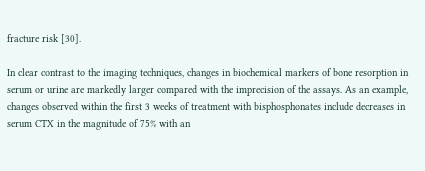fracture risk [30].

In clear contrast to the imaging techniques, changes in biochemical markers of bone resorption in serum or urine are markedly larger compared with the imprecision of the assays. As an example, changes observed within the first 3 weeks of treatment with bisphosphonates include decreases in serum CTX in the magnitude of 75% with an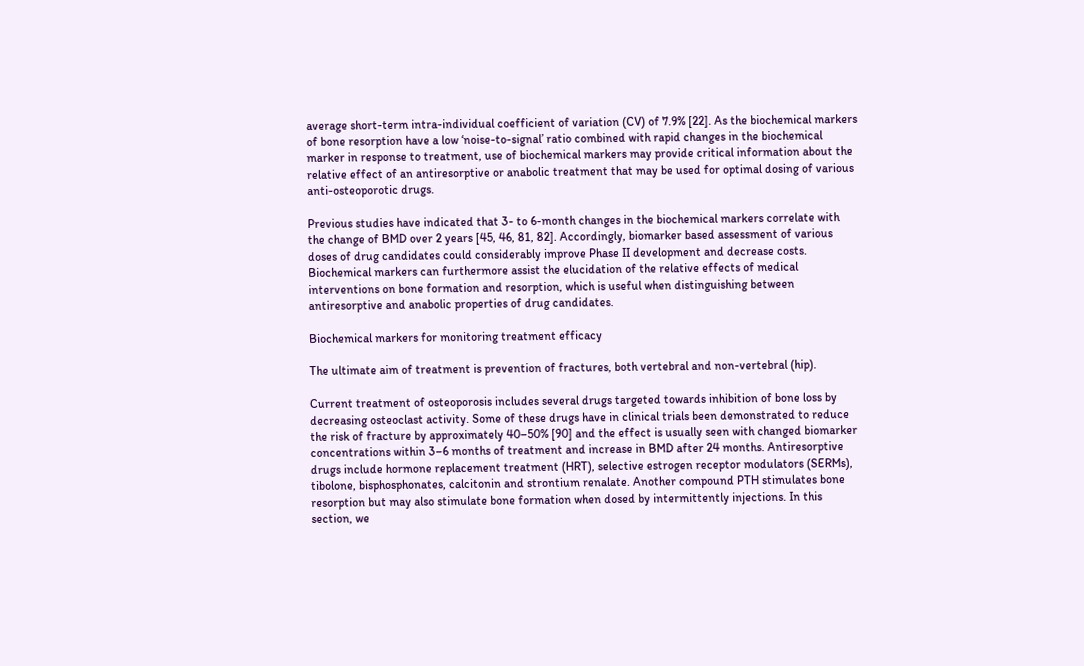average short-term intra-individual coefficient of variation (CV) of 7.9% [22]. As the biochemical markers of bone resorption have a low ‘noise-to-signal’ ratio combined with rapid changes in the biochemical marker in response to treatment, use of biochemical markers may provide critical information about the relative effect of an antiresorptive or anabolic treatment that may be used for optimal dosing of various anti-osteoporotic drugs.

Previous studies have indicated that 3- to 6-month changes in the biochemical markers correlate with the change of BMD over 2 years [45, 46, 81, 82]. Accordingly, biomarker based assessment of various doses of drug candidates could considerably improve Phase II development and decrease costs. Biochemical markers can furthermore assist the elucidation of the relative effects of medical interventions on bone formation and resorption, which is useful when distinguishing between antiresorptive and anabolic properties of drug candidates.

Biochemical markers for monitoring treatment efficacy

The ultimate aim of treatment is prevention of fractures, both vertebral and non-vertebral (hip).

Current treatment of osteoporosis includes several drugs targeted towards inhibition of bone loss by decreasing osteoclast activity. Some of these drugs have in clinical trials been demonstrated to reduce the risk of fracture by approximately 40–50% [90] and the effect is usually seen with changed biomarker concentrations within 3–6 months of treatment and increase in BMD after 24 months. Antiresorptive drugs include hormone replacement treatment (HRT), selective estrogen receptor modulators (SERMs), tibolone, bisphosphonates, calcitonin and strontium renalate. Another compound PTH stimulates bone resorption but may also stimulate bone formation when dosed by intermittently injections. In this section, we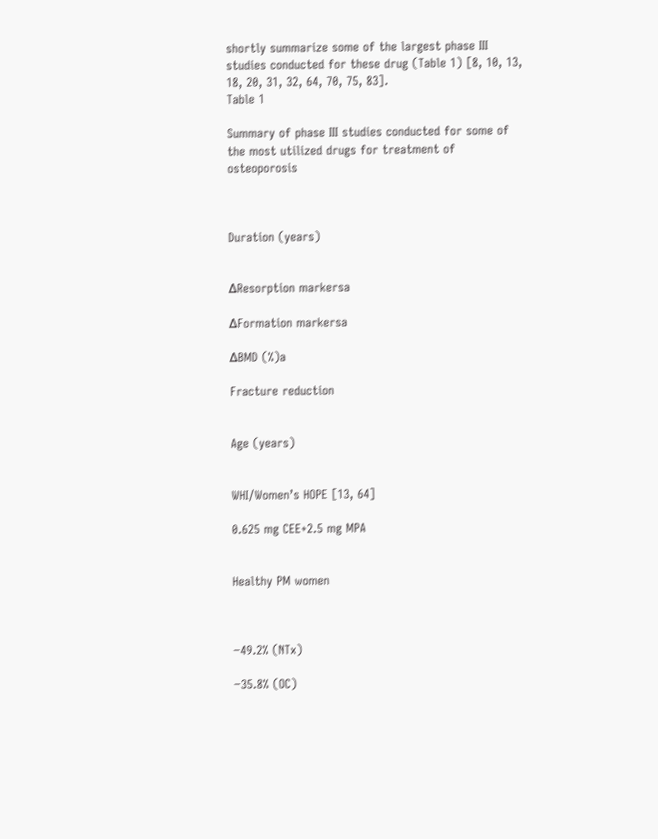shortly summarize some of the largest phase III studies conducted for these drug (Table 1) [8, 10, 13, 18, 20, 31, 32, 64, 70, 75, 83].
Table 1

Summary of phase III studies conducted for some of the most utilized drugs for treatment of osteoporosis



Duration (years)


ΔResorption markersa

ΔFormation markersa

ΔBMD (%)a

Fracture reduction


Age (years)


WHI/Women’s HOPE [13, 64]

0.625 mg CEE+2.5 mg MPA


Healthy PM women



−49.2% (NTx)

−35.8% (OC)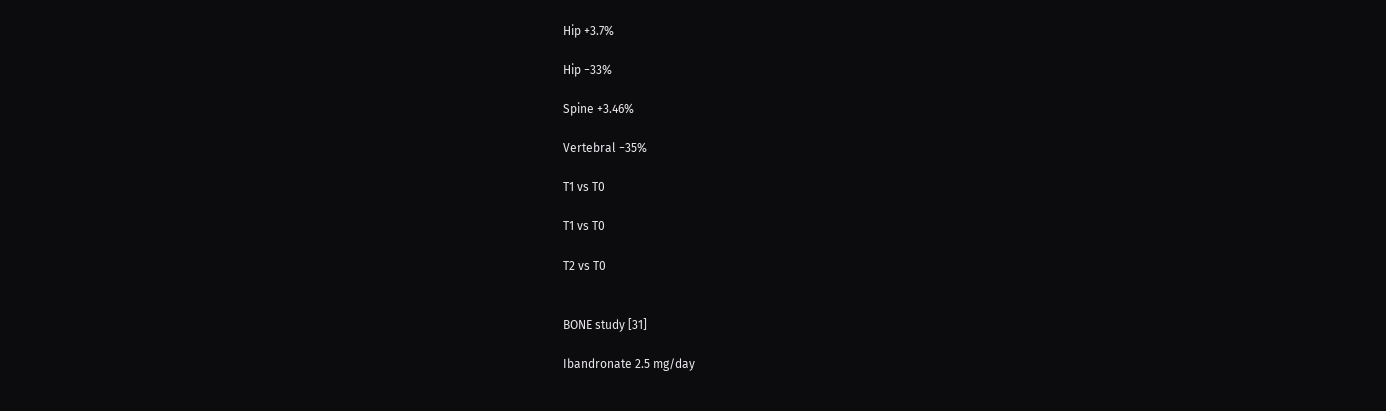Hip +3.7%

Hip −33%

Spine +3.46%

Vertebral −35%

T1 vs T0

T1 vs T0

T2 vs T0


BONE study [31]

Ibandronate 2.5 mg/day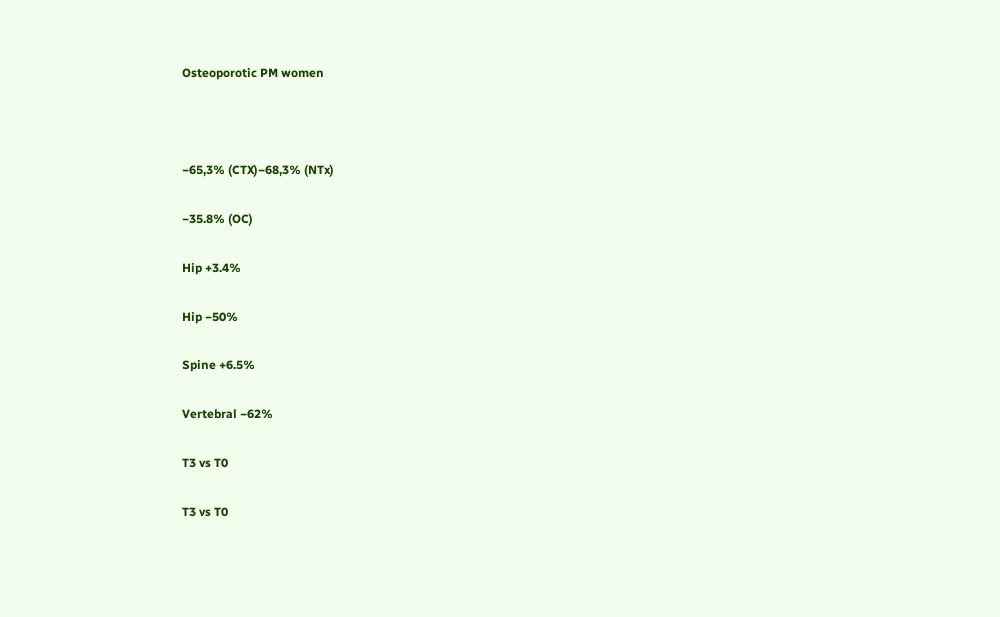Osteoporotic PM women



−65,3% (CTX)−68,3% (NTx)

−35.8% (OC)

Hip +3.4%

Hip −50%

Spine +6.5%

Vertebral −62%

T3 vs T0

T3 vs T0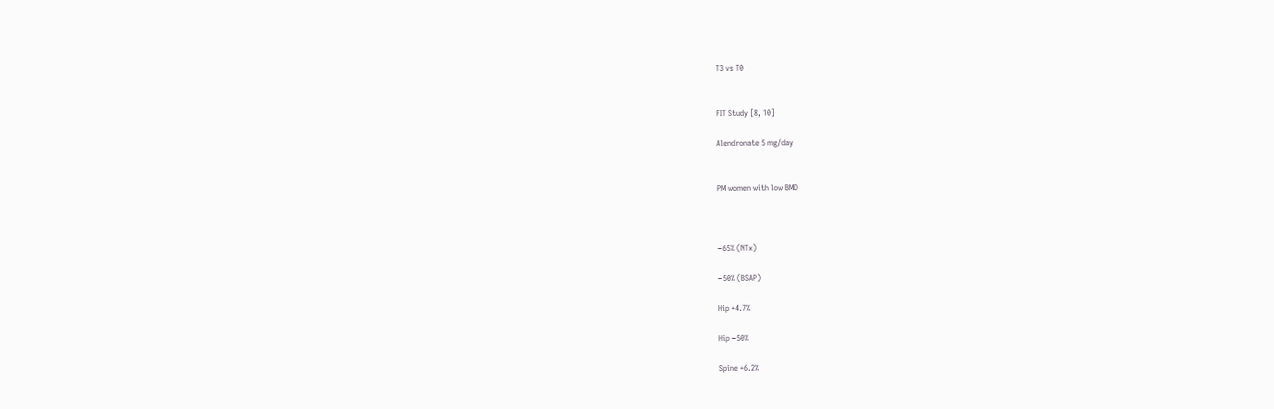T3 vs T0


FIT Study [8, 10]

Alendronate 5 mg/day


PM women with low BMD



−65% (NTx)

−50% (BSAP)

Hip +4.7%

Hip −50%

Spine +6.2%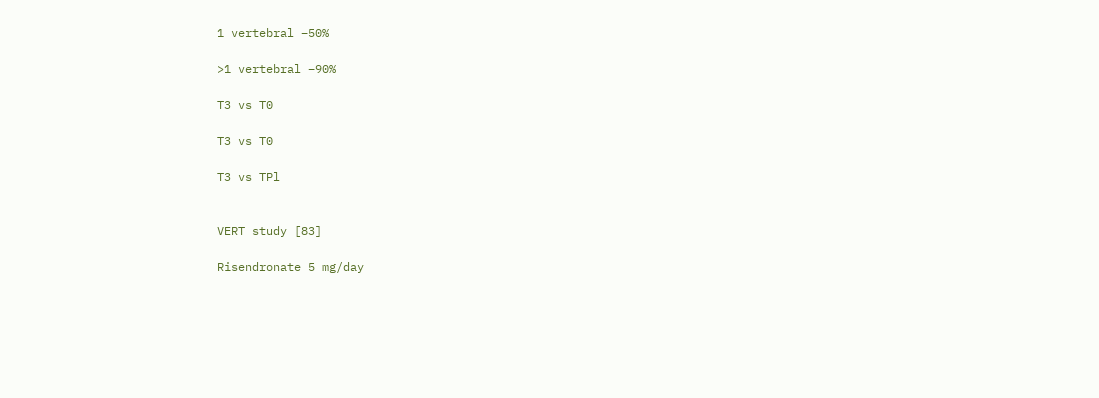1 vertebral −50%

>1 vertebral −90%

T3 vs T0

T3 vs T0

T3 vs TPl


VERT study [83]

Risendronate 5 mg/day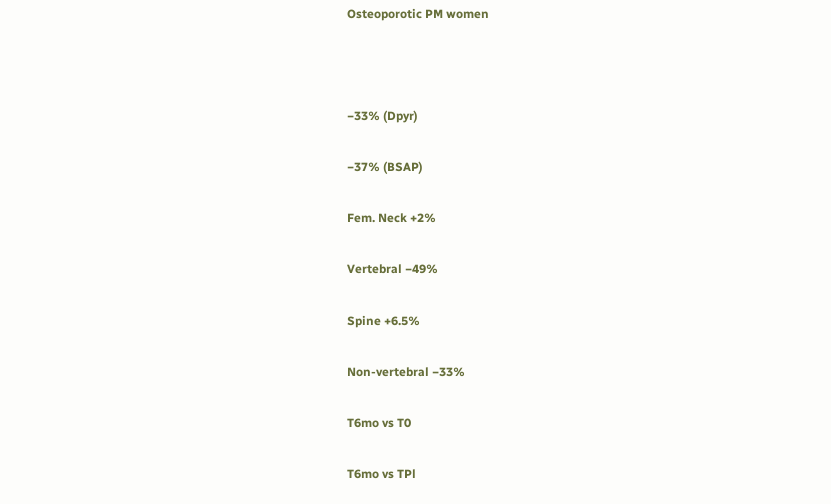Osteoporotic PM women



−33% (Dpyr)

−37% (BSAP)

Fem. Neck +2%

Vertebral −49%

Spine +6.5%

Non-vertebral −33%

T6mo vs T0

T6mo vs TPl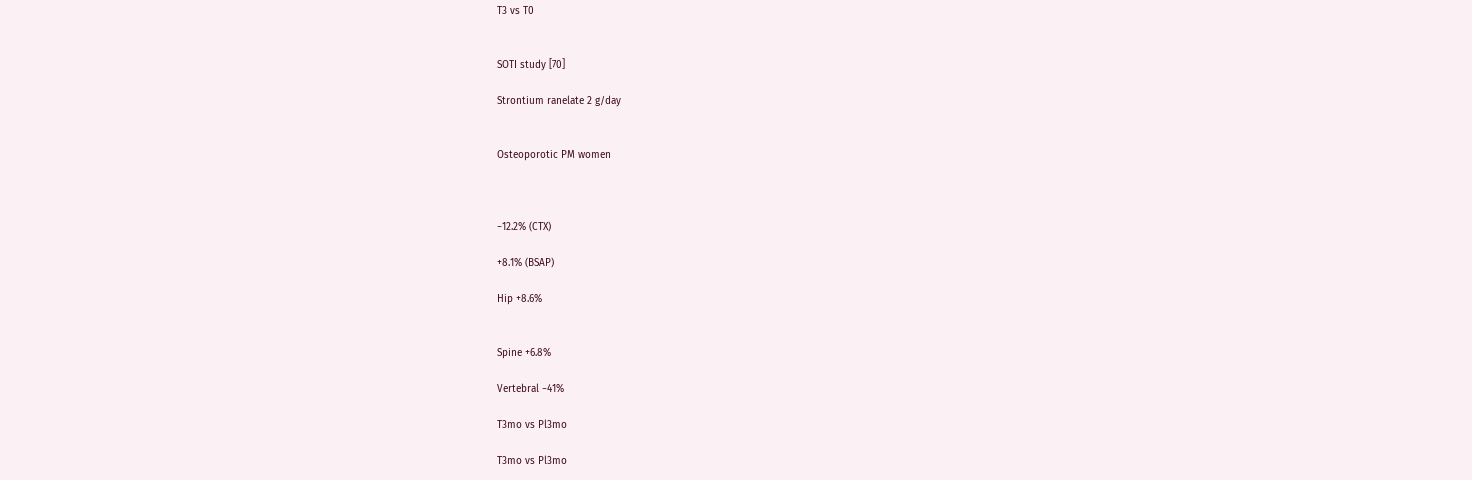T3 vs T0


SOTI study [70]

Strontium ranelate 2 g/day


Osteoporotic PM women



−12.2% (CTX)

+8.1% (BSAP)

Hip +8.6%


Spine +6.8%

Vertebral −41%

T3mo vs Pl3mo

T3mo vs Pl3mo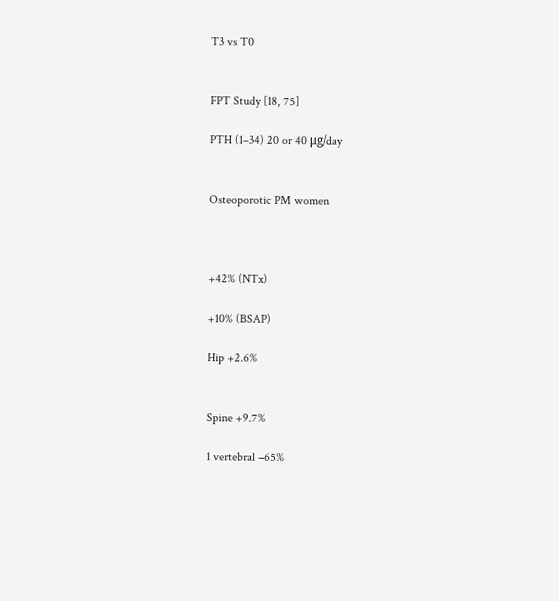T3 vs T0


FPT Study [18, 75]

PTH (1–34) 20 or 40 μg/day


Osteoporotic PM women



+42% (NTx)

+10% (BSAP)

Hip +2.6%


Spine +9.7%

1 vertebral −65%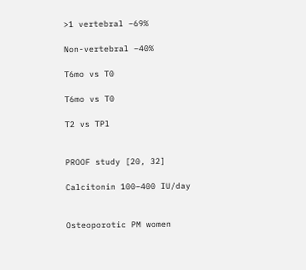>1 vertebral −69%

Non-vertebral −40%

T6mo vs T0

T6mo vs T0

T2 vs TPl


PROOF study [20, 32]

Calcitonin 100–400 IU/day


Osteoporotic PM women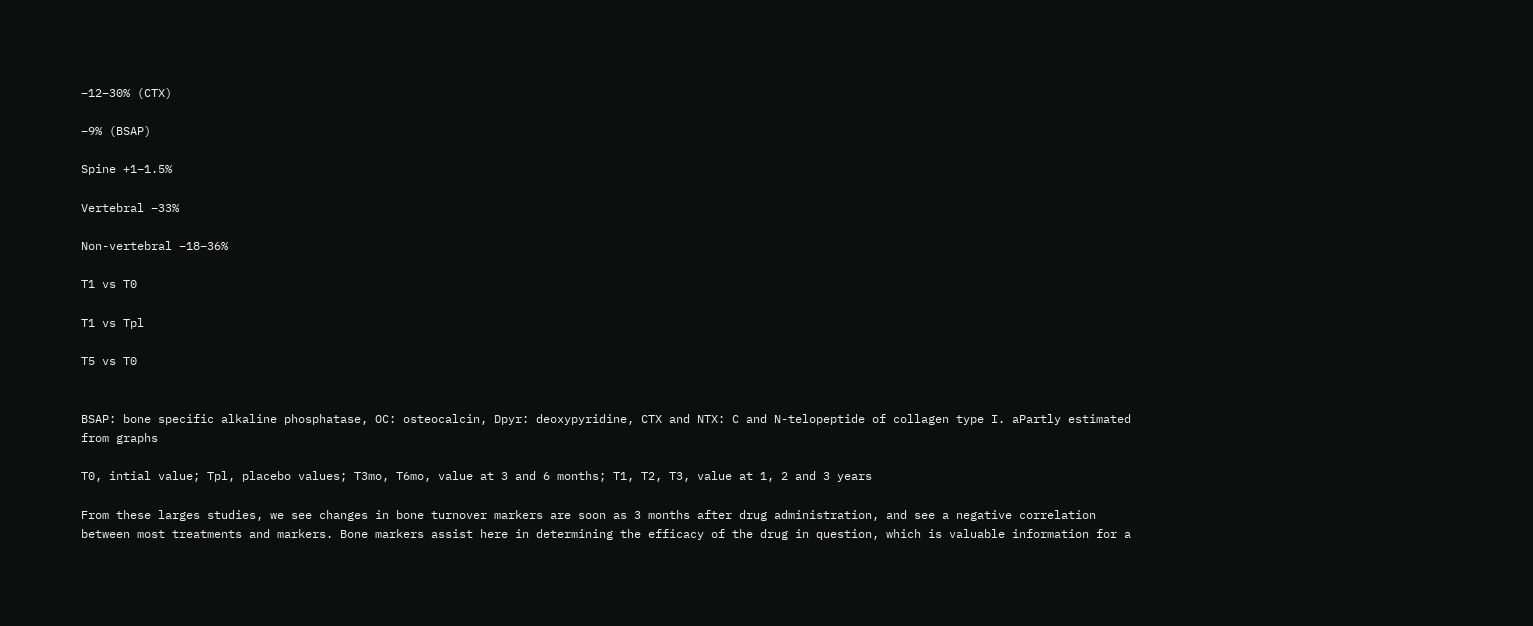−12–30% (CTX)

−9% (BSAP)

Spine +1–1.5%

Vertebral −33%

Non-vertebral −18–36%

T1 vs T0

T1 vs Tpl

T5 vs T0


BSAP: bone specific alkaline phosphatase, OC: osteocalcin, Dpyr: deoxypyridine, CTX and NTX: C and N-telopeptide of collagen type I. aPartly estimated from graphs

T0, intial value; Tpl, placebo values; T3mo, T6mo, value at 3 and 6 months; T1, T2, T3, value at 1, 2 and 3 years

From these larges studies, we see changes in bone turnover markers are soon as 3 months after drug administration, and see a negative correlation between most treatments and markers. Bone markers assist here in determining the efficacy of the drug in question, which is valuable information for a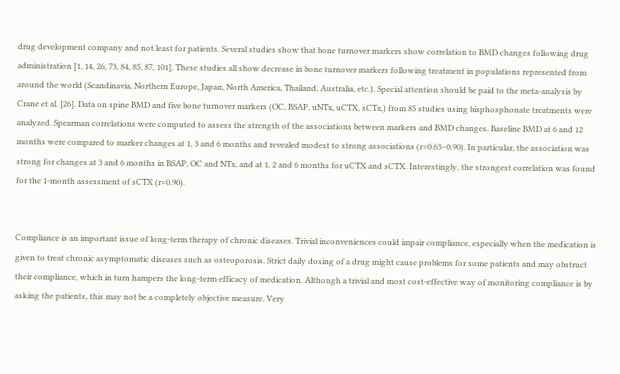drug development company and not least for patients. Several studies show that bone turnover markers show correlation to BMD changes following drug administration [1, 14, 26, 73, 84, 85, 87, 101]. These studies all show decrease in bone turnover markers following treatment in populations represented from around the world (Scandinavia, Northern Europe, Japan, North America, Thailand, Australia, etc.). Special attention should be paid to the meta-analysis by Crane et al. [26]. Data on spine BMD and five bone turnover markers (OC, BSAP, uNTx, uCTX, sCTx,) from 85 studies using bisphosphonate treatments were analyzed. Spearman correlations were computed to assess the strength of the associations between markers and BMD changes. Baseline BMD at 6 and 12 months were compared to marker changes at 1, 3 and 6 months and revealed modest to strong associations (r=0.63–0.90). In particular, the association was strong for changes at 3 and 6 months in BSAP, OC and NTx, and at 1, 2 and 6 months for uCTX and sCTX. Interestingly, the strongest correlation was found for the 1-month assessment of sCTX (r=0.90).


Compliance is an important issue of long-term therapy of chronic diseases. Trivial inconveniences could impair compliance, especially when the medication is given to treat chronic asymptomatic diseases such as osteoporosis. Strict daily dosing of a drug might cause problems for some patients and may obstruct their compliance, which in turn hampers the long-term efficacy of medication. Although a trivial and most cost-effective way of monitoring compliance is by asking the patients, this may not be a completely objective measure. Very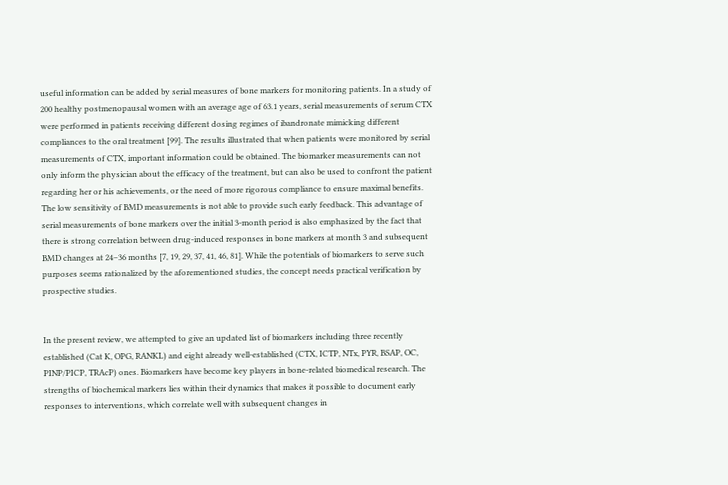useful information can be added by serial measures of bone markers for monitoring patients. In a study of 200 healthy postmenopausal women with an average age of 63.1 years, serial measurements of serum CTX were performed in patients receiving different dosing regimes of ibandronate mimicking different compliances to the oral treatment [99]. The results illustrated that when patients were monitored by serial measurements of CTX, important information could be obtained. The biomarker measurements can not only inform the physician about the efficacy of the treatment, but can also be used to confront the patient regarding her or his achievements, or the need of more rigorous compliance to ensure maximal benefits. The low sensitivity of BMD measurements is not able to provide such early feedback. This advantage of serial measurements of bone markers over the initial 3-month period is also emphasized by the fact that there is strong correlation between drug-induced responses in bone markers at month 3 and subsequent BMD changes at 24–36 months [7, 19, 29, 37, 41, 46, 81]. While the potentials of biomarkers to serve such purposes seems rationalized by the aforementioned studies, the concept needs practical verification by prospective studies.


In the present review, we attempted to give an updated list of biomarkers including three recently established (Cat K, OPG, RANKL) and eight already well-established (CTX, ICTP, NTx, PYR, BSAP, OC, PINP/PICP, TRAcP) ones. Biomarkers have become key players in bone-related biomedical research. The strengths of biochemical markers lies within their dynamics that makes it possible to document early responses to interventions, which correlate well with subsequent changes in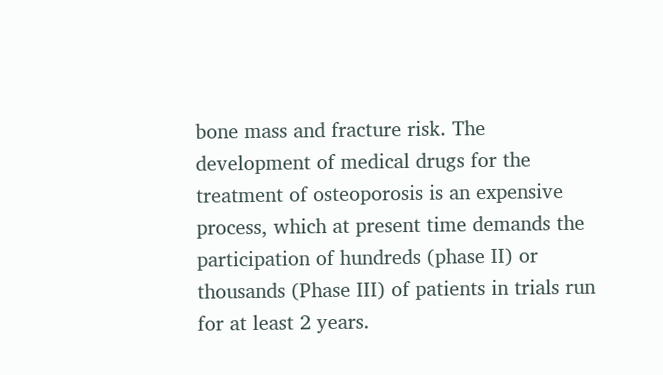bone mass and fracture risk. The development of medical drugs for the treatment of osteoporosis is an expensive process, which at present time demands the participation of hundreds (phase II) or thousands (Phase III) of patients in trials run for at least 2 years.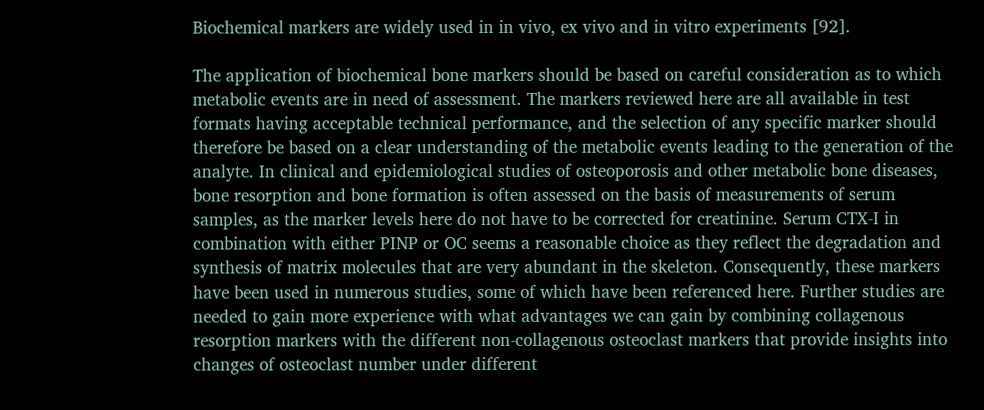Biochemical markers are widely used in in vivo, ex vivo and in vitro experiments [92].

The application of biochemical bone markers should be based on careful consideration as to which metabolic events are in need of assessment. The markers reviewed here are all available in test formats having acceptable technical performance, and the selection of any specific marker should therefore be based on a clear understanding of the metabolic events leading to the generation of the analyte. In clinical and epidemiological studies of osteoporosis and other metabolic bone diseases, bone resorption and bone formation is often assessed on the basis of measurements of serum samples, as the marker levels here do not have to be corrected for creatinine. Serum CTX-I in combination with either PINP or OC seems a reasonable choice as they reflect the degradation and synthesis of matrix molecules that are very abundant in the skeleton. Consequently, these markers have been used in numerous studies, some of which have been referenced here. Further studies are needed to gain more experience with what advantages we can gain by combining collagenous resorption markers with the different non-collagenous osteoclast markers that provide insights into changes of osteoclast number under different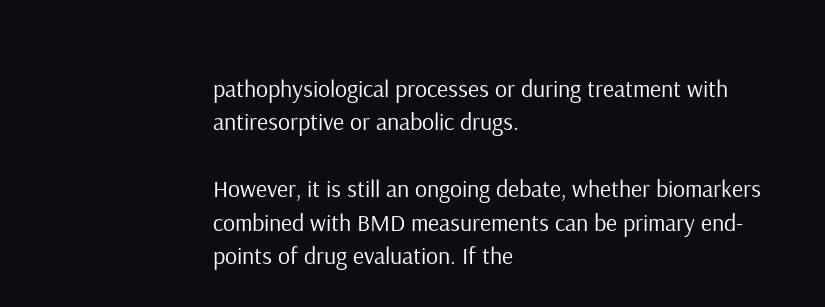pathophysiological processes or during treatment with antiresorptive or anabolic drugs.

However, it is still an ongoing debate, whether biomarkers combined with BMD measurements can be primary end-points of drug evaluation. If the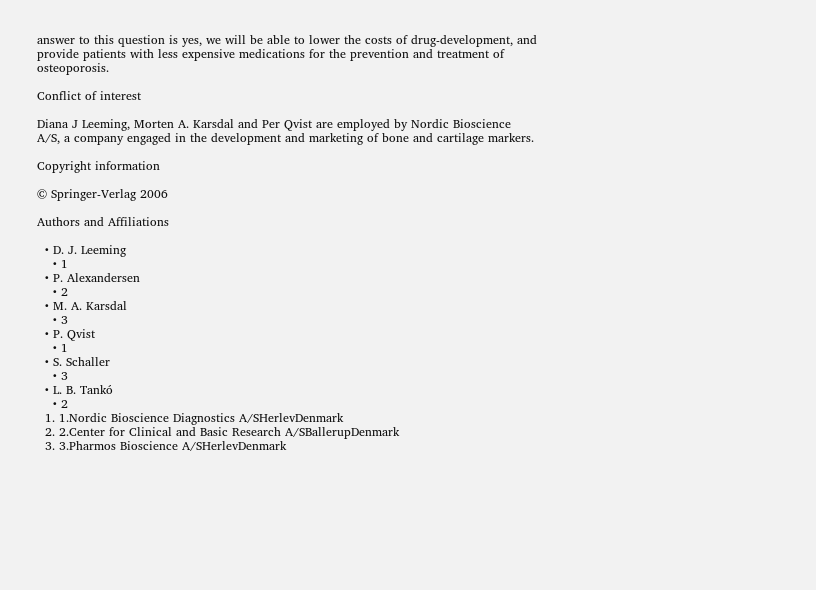answer to this question is yes, we will be able to lower the costs of drug-development, and provide patients with less expensive medications for the prevention and treatment of osteoporosis.

Conflict of interest

Diana J Leeming, Morten A. Karsdal and Per Qvist are employed by Nordic Bioscience A/S, a company engaged in the development and marketing of bone and cartilage markers.

Copyright information

© Springer-Verlag 2006

Authors and Affiliations

  • D. J. Leeming
    • 1
  • P. Alexandersen
    • 2
  • M. A. Karsdal
    • 3
  • P. Qvist
    • 1
  • S. Schaller
    • 3
  • L. B. Tankó
    • 2
  1. 1.Nordic Bioscience Diagnostics A/SHerlevDenmark
  2. 2.Center for Clinical and Basic Research A/SBallerupDenmark
  3. 3.Pharmos Bioscience A/SHerlevDenmark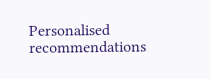Personalised recommendations